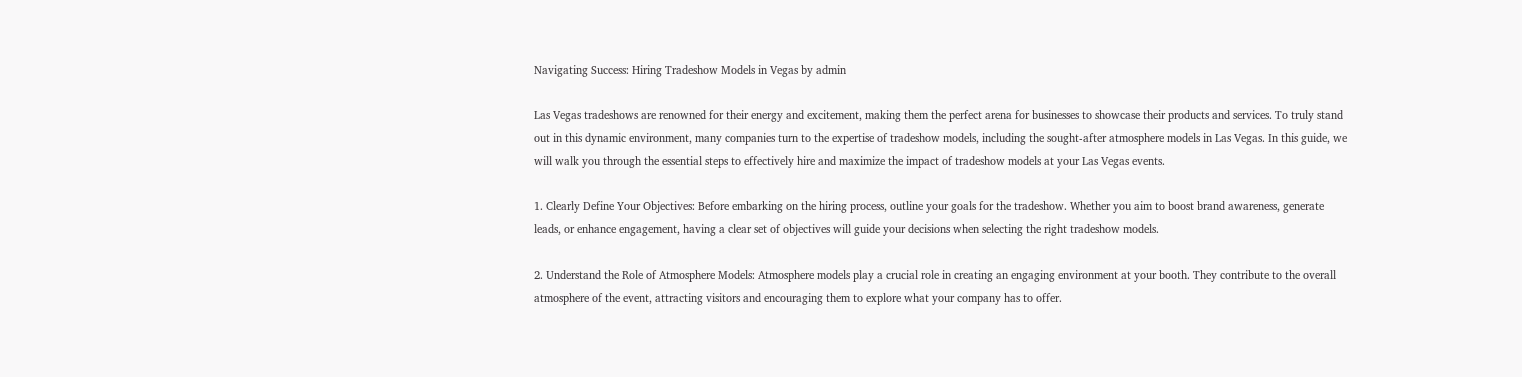Navigating Success: Hiring Tradeshow Models in Vegas by admin

Las Vegas tradeshows are renowned for their energy and excitement, making them the perfect arena for businesses to showcase their products and services. To truly stand out in this dynamic environment, many companies turn to the expertise of tradeshow models, including the sought-after atmosphere models in Las Vegas. In this guide, we will walk you through the essential steps to effectively hire and maximize the impact of tradeshow models at your Las Vegas events.

1. Clearly Define Your Objectives: Before embarking on the hiring process, outline your goals for the tradeshow. Whether you aim to boost brand awareness, generate leads, or enhance engagement, having a clear set of objectives will guide your decisions when selecting the right tradeshow models.

2. Understand the Role of Atmosphere Models: Atmosphere models play a crucial role in creating an engaging environment at your booth. They contribute to the overall atmosphere of the event, attracting visitors and encouraging them to explore what your company has to offer.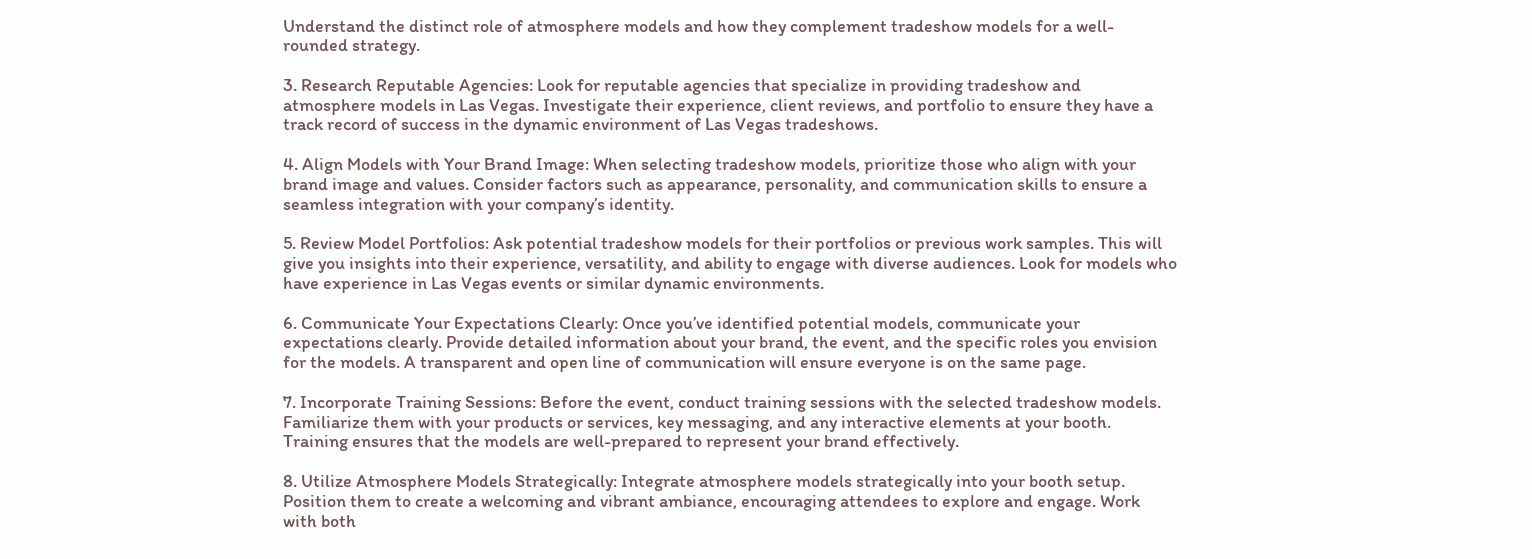Understand the distinct role of atmosphere models and how they complement tradeshow models for a well-rounded strategy.

3. Research Reputable Agencies: Look for reputable agencies that specialize in providing tradeshow and atmosphere models in Las Vegas. Investigate their experience, client reviews, and portfolio to ensure they have a track record of success in the dynamic environment of Las Vegas tradeshows.

4. Align Models with Your Brand Image: When selecting tradeshow models, prioritize those who align with your brand image and values. Consider factors such as appearance, personality, and communication skills to ensure a seamless integration with your company’s identity.

5. Review Model Portfolios: Ask potential tradeshow models for their portfolios or previous work samples. This will give you insights into their experience, versatility, and ability to engage with diverse audiences. Look for models who have experience in Las Vegas events or similar dynamic environments.

6. Communicate Your Expectations Clearly: Once you’ve identified potential models, communicate your expectations clearly. Provide detailed information about your brand, the event, and the specific roles you envision for the models. A transparent and open line of communication will ensure everyone is on the same page.

7. Incorporate Training Sessions: Before the event, conduct training sessions with the selected tradeshow models. Familiarize them with your products or services, key messaging, and any interactive elements at your booth. Training ensures that the models are well-prepared to represent your brand effectively.

8. Utilize Atmosphere Models Strategically: Integrate atmosphere models strategically into your booth setup. Position them to create a welcoming and vibrant ambiance, encouraging attendees to explore and engage. Work with both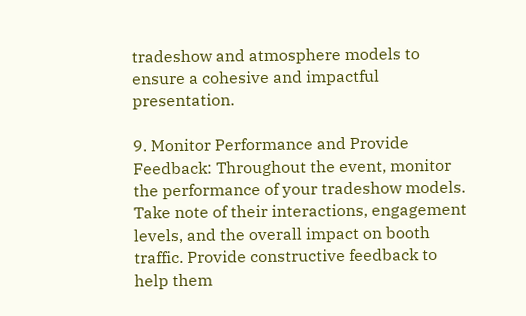tradeshow and atmosphere models to ensure a cohesive and impactful presentation.

9. Monitor Performance and Provide Feedback: Throughout the event, monitor the performance of your tradeshow models. Take note of their interactions, engagement levels, and the overall impact on booth traffic. Provide constructive feedback to help them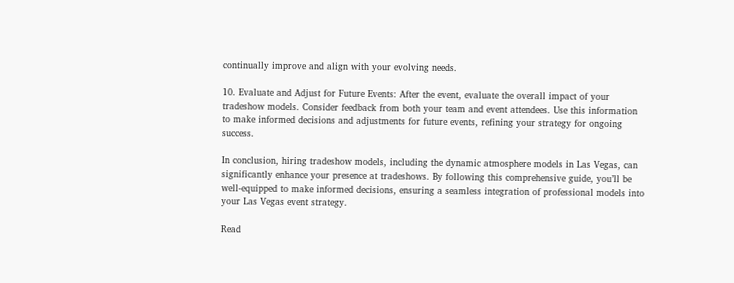continually improve and align with your evolving needs.

10. Evaluate and Adjust for Future Events: After the event, evaluate the overall impact of your tradeshow models. Consider feedback from both your team and event attendees. Use this information to make informed decisions and adjustments for future events, refining your strategy for ongoing success.

In conclusion, hiring tradeshow models, including the dynamic atmosphere models in Las Vegas, can significantly enhance your presence at tradeshows. By following this comprehensive guide, you’ll be well-equipped to make informed decisions, ensuring a seamless integration of professional models into your Las Vegas event strategy.

Read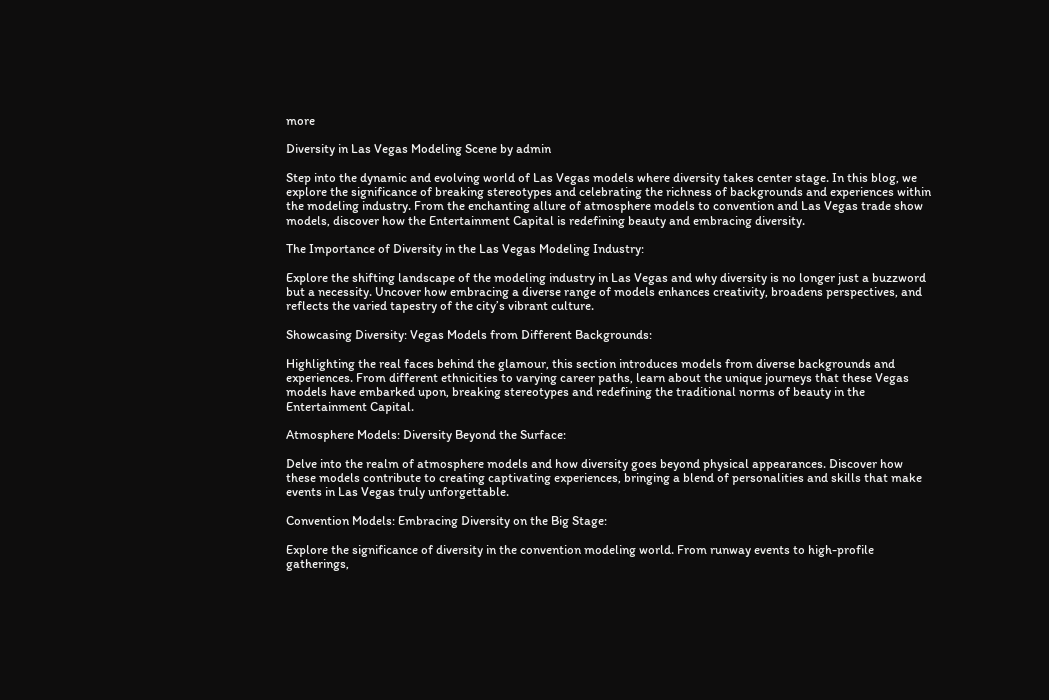more

Diversity in Las Vegas Modeling Scene by admin

Step into the dynamic and evolving world of Las Vegas models where diversity takes center stage. In this blog, we explore the significance of breaking stereotypes and celebrating the richness of backgrounds and experiences within the modeling industry. From the enchanting allure of atmosphere models to convention and Las Vegas trade show models, discover how the Entertainment Capital is redefining beauty and embracing diversity.

The Importance of Diversity in the Las Vegas Modeling Industry:

Explore the shifting landscape of the modeling industry in Las Vegas and why diversity is no longer just a buzzword but a necessity. Uncover how embracing a diverse range of models enhances creativity, broadens perspectives, and reflects the varied tapestry of the city’s vibrant culture.

Showcasing Diversity: Vegas Models from Different Backgrounds:

Highlighting the real faces behind the glamour, this section introduces models from diverse backgrounds and experiences. From different ethnicities to varying career paths, learn about the unique journeys that these Vegas models have embarked upon, breaking stereotypes and redefining the traditional norms of beauty in the Entertainment Capital.

Atmosphere Models: Diversity Beyond the Surface:

Delve into the realm of atmosphere models and how diversity goes beyond physical appearances. Discover how these models contribute to creating captivating experiences, bringing a blend of personalities and skills that make events in Las Vegas truly unforgettable.

Convention Models: Embracing Diversity on the Big Stage:

Explore the significance of diversity in the convention modeling world. From runway events to high-profile gatherings,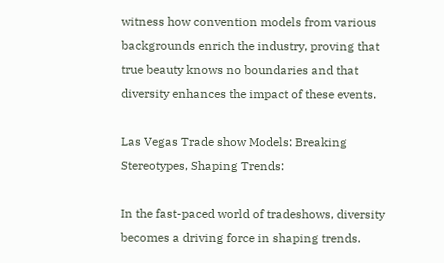witness how convention models from various backgrounds enrich the industry, proving that true beauty knows no boundaries and that diversity enhances the impact of these events.

Las Vegas Trade show Models: Breaking Stereotypes, Shaping Trends:

In the fast-paced world of tradeshows, diversity becomes a driving force in shaping trends.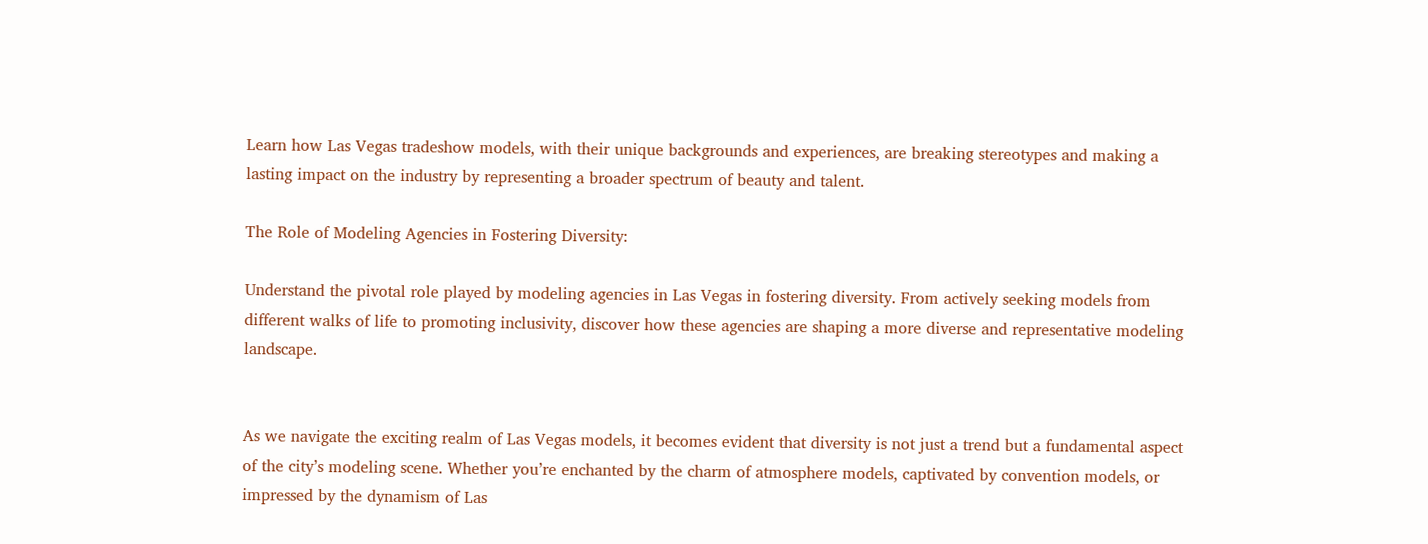Learn how Las Vegas tradeshow models, with their unique backgrounds and experiences, are breaking stereotypes and making a lasting impact on the industry by representing a broader spectrum of beauty and talent.

The Role of Modeling Agencies in Fostering Diversity:

Understand the pivotal role played by modeling agencies in Las Vegas in fostering diversity. From actively seeking models from different walks of life to promoting inclusivity, discover how these agencies are shaping a more diverse and representative modeling landscape.


As we navigate the exciting realm of Las Vegas models, it becomes evident that diversity is not just a trend but a fundamental aspect of the city’s modeling scene. Whether you’re enchanted by the charm of atmosphere models, captivated by convention models, or impressed by the dynamism of Las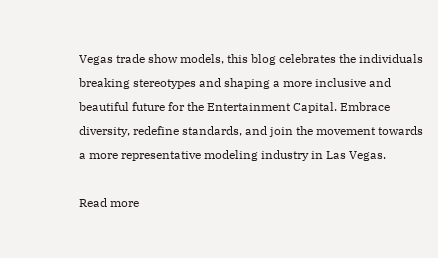Vegas trade show models, this blog celebrates the individuals breaking stereotypes and shaping a more inclusive and beautiful future for the Entertainment Capital. Embrace diversity, redefine standards, and join the movement towards a more representative modeling industry in Las Vegas.

Read more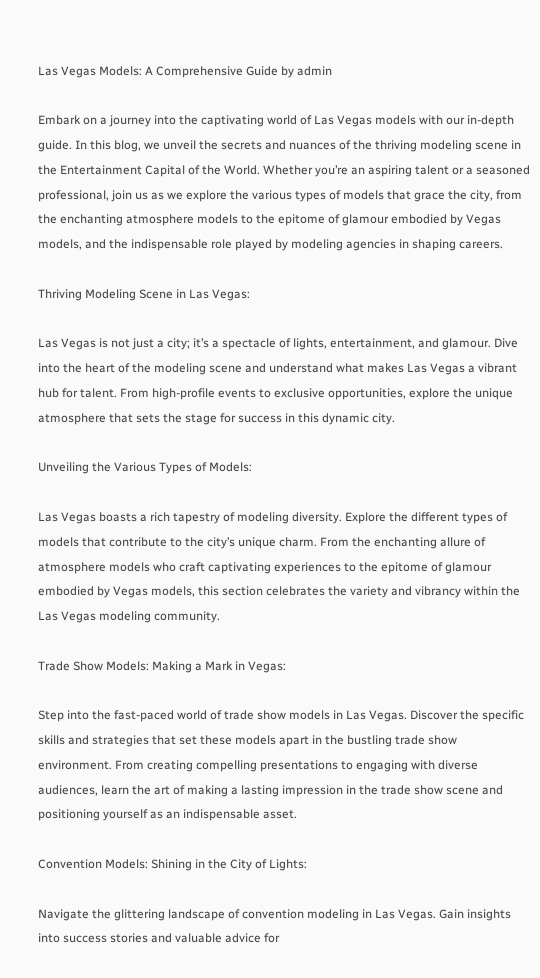Las Vegas Models: A Comprehensive Guide by admin

Embark on a journey into the captivating world of Las Vegas models with our in-depth guide. In this blog, we unveil the secrets and nuances of the thriving modeling scene in the Entertainment Capital of the World. Whether you’re an aspiring talent or a seasoned professional, join us as we explore the various types of models that grace the city, from the enchanting atmosphere models to the epitome of glamour embodied by Vegas models, and the indispensable role played by modeling agencies in shaping careers.

Thriving Modeling Scene in Las Vegas:

Las Vegas is not just a city; it’s a spectacle of lights, entertainment, and glamour. Dive into the heart of the modeling scene and understand what makes Las Vegas a vibrant hub for talent. From high-profile events to exclusive opportunities, explore the unique atmosphere that sets the stage for success in this dynamic city.

Unveiling the Various Types of Models:

Las Vegas boasts a rich tapestry of modeling diversity. Explore the different types of models that contribute to the city’s unique charm. From the enchanting allure of atmosphere models who craft captivating experiences to the epitome of glamour embodied by Vegas models, this section celebrates the variety and vibrancy within the Las Vegas modeling community.

Trade Show Models: Making a Mark in Vegas:

Step into the fast-paced world of trade show models in Las Vegas. Discover the specific skills and strategies that set these models apart in the bustling trade show environment. From creating compelling presentations to engaging with diverse audiences, learn the art of making a lasting impression in the trade show scene and positioning yourself as an indispensable asset.

Convention Models: Shining in the City of Lights:

Navigate the glittering landscape of convention modeling in Las Vegas. Gain insights into success stories and valuable advice for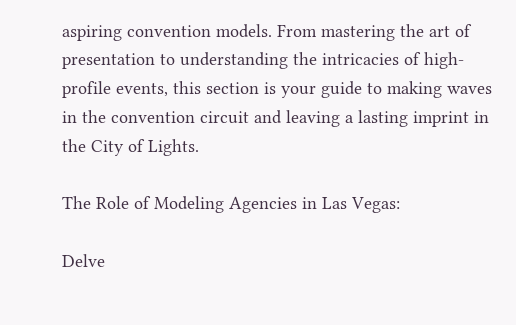aspiring convention models. From mastering the art of presentation to understanding the intricacies of high-profile events, this section is your guide to making waves in the convention circuit and leaving a lasting imprint in the City of Lights.

The Role of Modeling Agencies in Las Vegas:

Delve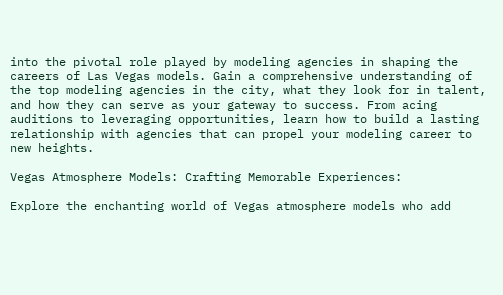into the pivotal role played by modeling agencies in shaping the careers of Las Vegas models. Gain a comprehensive understanding of the top modeling agencies in the city, what they look for in talent, and how they can serve as your gateway to success. From acing auditions to leveraging opportunities, learn how to build a lasting relationship with agencies that can propel your modeling career to new heights.

Vegas Atmosphere Models: Crafting Memorable Experiences:

Explore the enchanting world of Vegas atmosphere models who add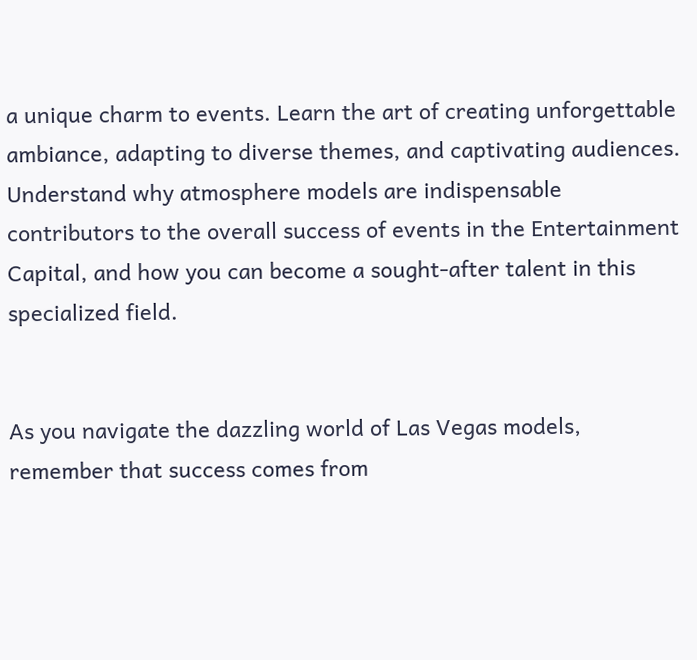a unique charm to events. Learn the art of creating unforgettable ambiance, adapting to diverse themes, and captivating audiences. Understand why atmosphere models are indispensable contributors to the overall success of events in the Entertainment Capital, and how you can become a sought-after talent in this specialized field.


As you navigate the dazzling world of Las Vegas models, remember that success comes from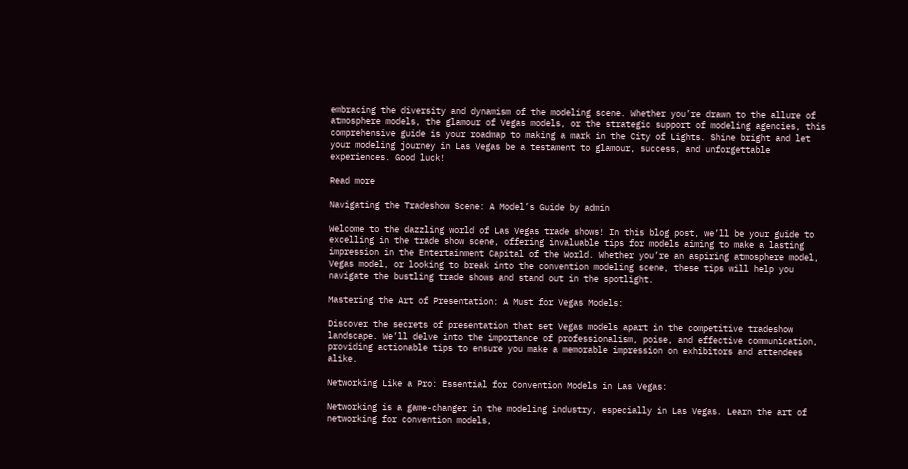embracing the diversity and dynamism of the modeling scene. Whether you’re drawn to the allure of atmosphere models, the glamour of Vegas models, or the strategic support of modeling agencies, this comprehensive guide is your roadmap to making a mark in the City of Lights. Shine bright and let your modeling journey in Las Vegas be a testament to glamour, success, and unforgettable experiences. Good luck!

Read more

Navigating the Tradeshow Scene: A Model’s Guide by admin

Welcome to the dazzling world of Las Vegas trade shows! In this blog post, we’ll be your guide to excelling in the trade show scene, offering invaluable tips for models aiming to make a lasting impression in the Entertainment Capital of the World. Whether you’re an aspiring atmosphere model, Vegas model, or looking to break into the convention modeling scene, these tips will help you navigate the bustling trade shows and stand out in the spotlight.

Mastering the Art of Presentation: A Must for Vegas Models:

Discover the secrets of presentation that set Vegas models apart in the competitive tradeshow landscape. We’ll delve into the importance of professionalism, poise, and effective communication, providing actionable tips to ensure you make a memorable impression on exhibitors and attendees alike.

Networking Like a Pro: Essential for Convention Models in Las Vegas:

Networking is a game-changer in the modeling industry, especially in Las Vegas. Learn the art of networking for convention models,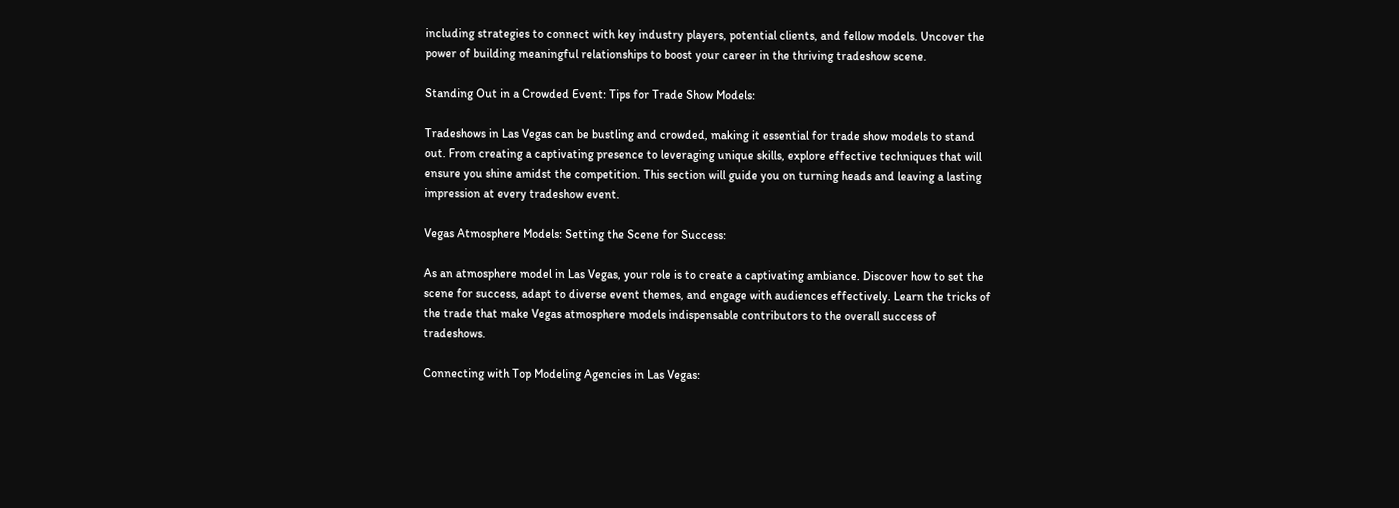including strategies to connect with key industry players, potential clients, and fellow models. Uncover the power of building meaningful relationships to boost your career in the thriving tradeshow scene.

Standing Out in a Crowded Event: Tips for Trade Show Models:

Tradeshows in Las Vegas can be bustling and crowded, making it essential for trade show models to stand out. From creating a captivating presence to leveraging unique skills, explore effective techniques that will ensure you shine amidst the competition. This section will guide you on turning heads and leaving a lasting impression at every tradeshow event.

Vegas Atmosphere Models: Setting the Scene for Success:

As an atmosphere model in Las Vegas, your role is to create a captivating ambiance. Discover how to set the scene for success, adapt to diverse event themes, and engage with audiences effectively. Learn the tricks of the trade that make Vegas atmosphere models indispensable contributors to the overall success of tradeshows.

Connecting with Top Modeling Agencies in Las Vegas: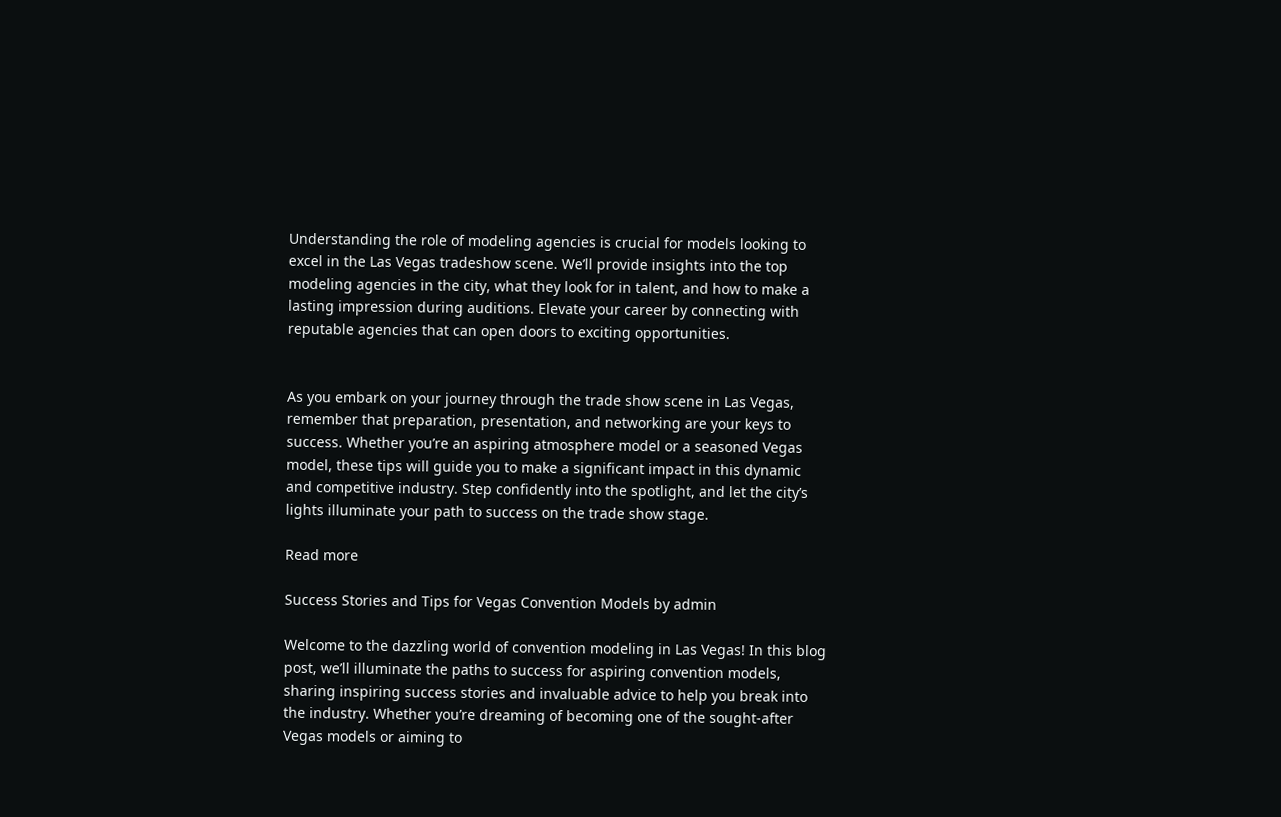Understanding the role of modeling agencies is crucial for models looking to excel in the Las Vegas tradeshow scene. We’ll provide insights into the top modeling agencies in the city, what they look for in talent, and how to make a lasting impression during auditions. Elevate your career by connecting with reputable agencies that can open doors to exciting opportunities.


As you embark on your journey through the trade show scene in Las Vegas, remember that preparation, presentation, and networking are your keys to success. Whether you’re an aspiring atmosphere model or a seasoned Vegas model, these tips will guide you to make a significant impact in this dynamic and competitive industry. Step confidently into the spotlight, and let the city’s lights illuminate your path to success on the trade show stage.

Read more

Success Stories and Tips for Vegas Convention Models by admin

Welcome to the dazzling world of convention modeling in Las Vegas! In this blog post, we’ll illuminate the paths to success for aspiring convention models, sharing inspiring success stories and invaluable advice to help you break into the industry. Whether you’re dreaming of becoming one of the sought-after Vegas models or aiming to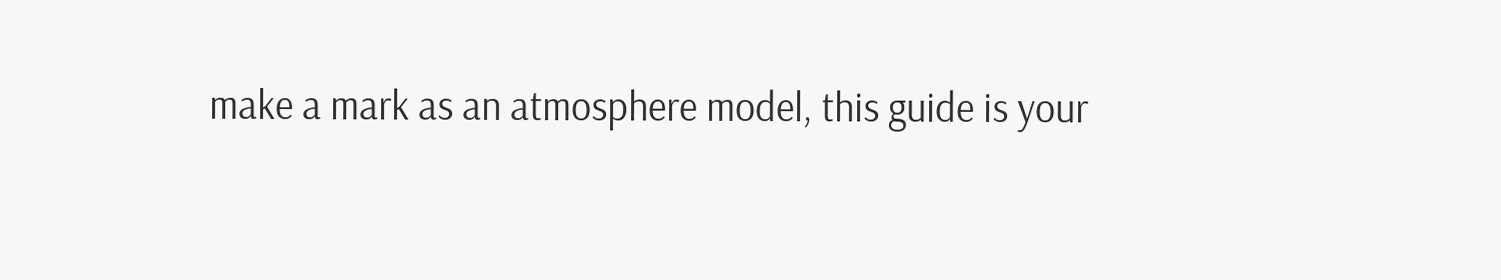make a mark as an atmosphere model, this guide is your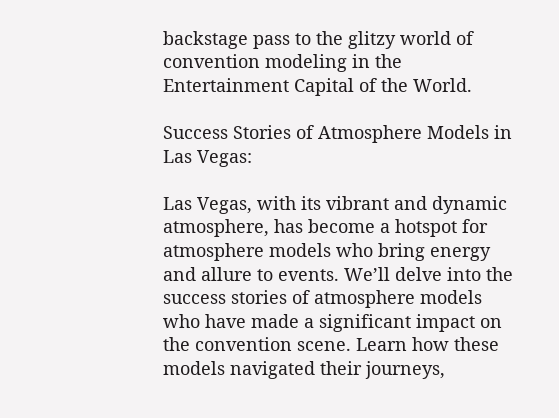backstage pass to the glitzy world of convention modeling in the Entertainment Capital of the World.

Success Stories of Atmosphere Models in Las Vegas:

Las Vegas, with its vibrant and dynamic atmosphere, has become a hotspot for atmosphere models who bring energy and allure to events. We’ll delve into the success stories of atmosphere models who have made a significant impact on the convention scene. Learn how these models navigated their journeys,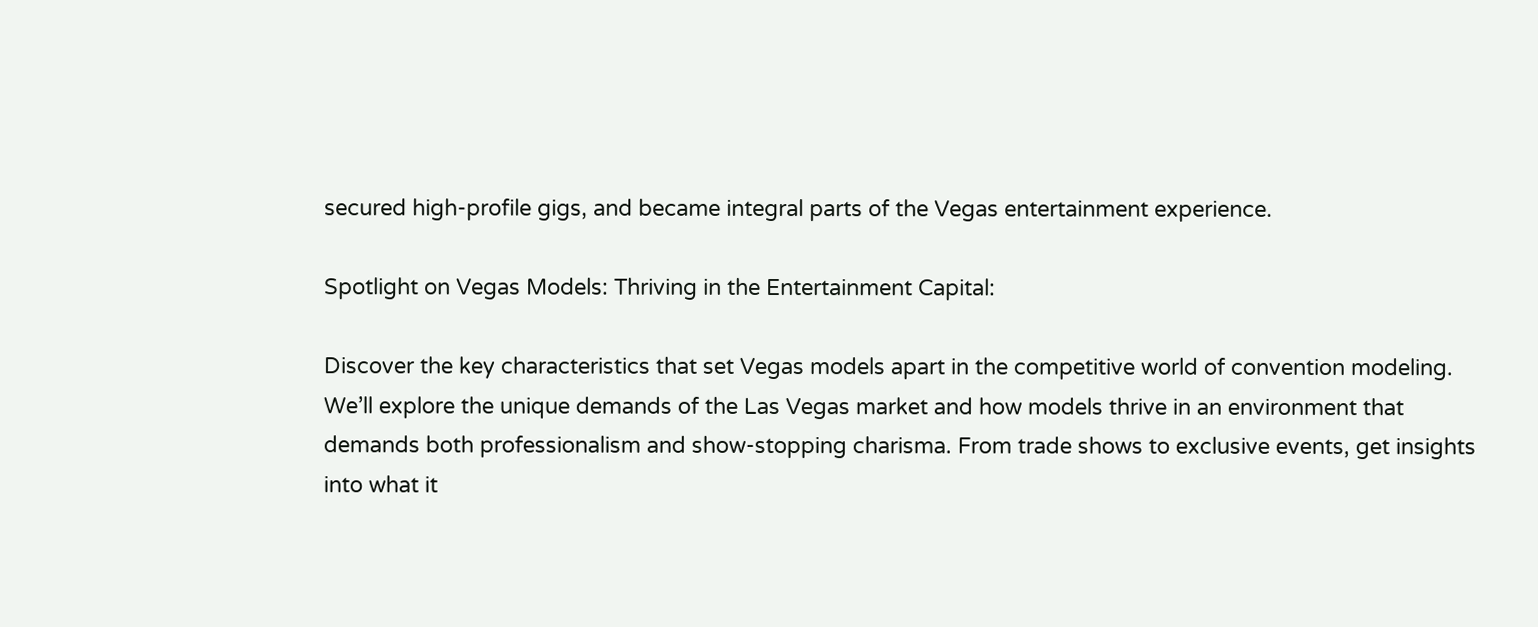secured high-profile gigs, and became integral parts of the Vegas entertainment experience.

Spotlight on Vegas Models: Thriving in the Entertainment Capital:

Discover the key characteristics that set Vegas models apart in the competitive world of convention modeling. We’ll explore the unique demands of the Las Vegas market and how models thrive in an environment that demands both professionalism and show-stopping charisma. From trade shows to exclusive events, get insights into what it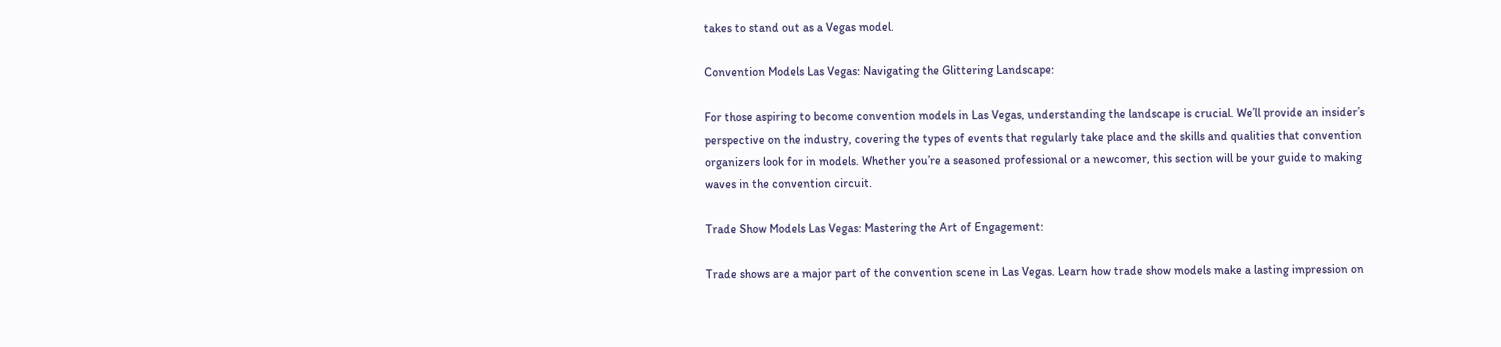takes to stand out as a Vegas model.

Convention Models Las Vegas: Navigating the Glittering Landscape:

For those aspiring to become convention models in Las Vegas, understanding the landscape is crucial. We’ll provide an insider’s perspective on the industry, covering the types of events that regularly take place and the skills and qualities that convention organizers look for in models. Whether you’re a seasoned professional or a newcomer, this section will be your guide to making waves in the convention circuit.

Trade Show Models Las Vegas: Mastering the Art of Engagement:

Trade shows are a major part of the convention scene in Las Vegas. Learn how trade show models make a lasting impression on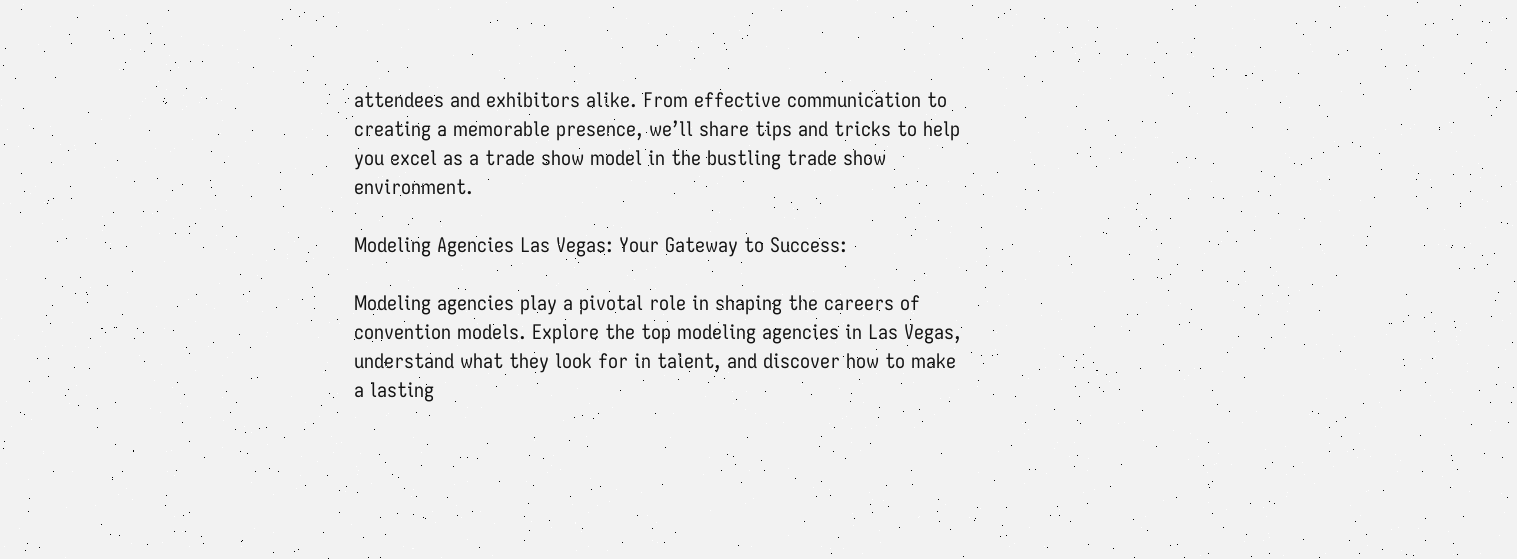attendees and exhibitors alike. From effective communication to creating a memorable presence, we’ll share tips and tricks to help you excel as a trade show model in the bustling trade show environment.

Modeling Agencies Las Vegas: Your Gateway to Success:

Modeling agencies play a pivotal role in shaping the careers of convention models. Explore the top modeling agencies in Las Vegas, understand what they look for in talent, and discover how to make a lasting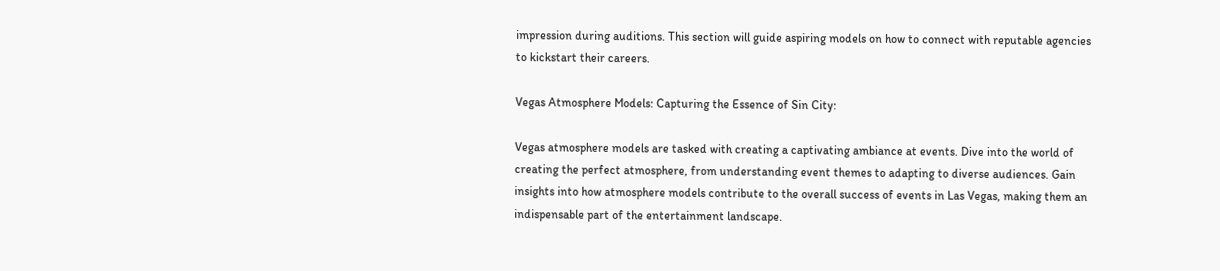impression during auditions. This section will guide aspiring models on how to connect with reputable agencies to kickstart their careers.

Vegas Atmosphere Models: Capturing the Essence of Sin City:

Vegas atmosphere models are tasked with creating a captivating ambiance at events. Dive into the world of creating the perfect atmosphere, from understanding event themes to adapting to diverse audiences. Gain insights into how atmosphere models contribute to the overall success of events in Las Vegas, making them an indispensable part of the entertainment landscape.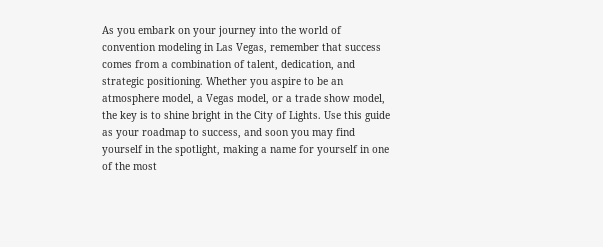As you embark on your journey into the world of convention modeling in Las Vegas, remember that success comes from a combination of talent, dedication, and strategic positioning. Whether you aspire to be an atmosphere model, a Vegas model, or a trade show model, the key is to shine bright in the City of Lights. Use this guide as your roadmap to success, and soon you may find yourself in the spotlight, making a name for yourself in one of the most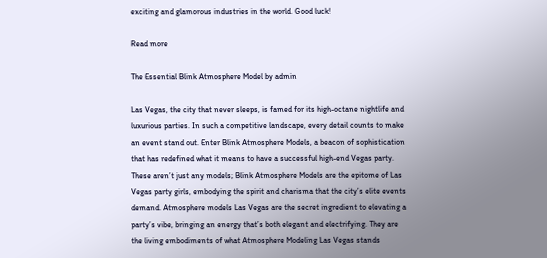exciting and glamorous industries in the world. Good luck!

Read more

The Essential Blink Atmosphere Model by admin

Las Vegas, the city that never sleeps, is famed for its high-octane nightlife and luxurious parties. In such a competitive landscape, every detail counts to make an event stand out. Enter Blink Atmosphere Models, a beacon of sophistication that has redefined what it means to have a successful high-end Vegas party. These aren’t just any models; Blink Atmosphere Models are the epitome of Las Vegas party girls, embodying the spirit and charisma that the city’s elite events demand. Atmosphere models Las Vegas are the secret ingredient to elevating a party’s vibe, bringing an energy that’s both elegant and electrifying. They are the living embodiments of what Atmosphere Modeling Las Vegas stands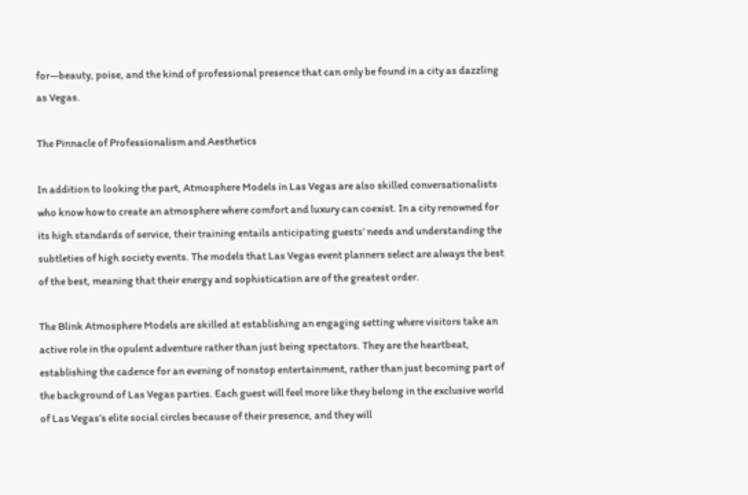for—beauty, poise, and the kind of professional presence that can only be found in a city as dazzling as Vegas.

The Pinnacle of Professionalism and Aesthetics

In addition to looking the part, Atmosphere Models in Las Vegas are also skilled conversationalists who know how to create an atmosphere where comfort and luxury can coexist. In a city renowned for its high standards of service, their training entails anticipating guests’ needs and understanding the subtleties of high society events. The models that Las Vegas event planners select are always the best of the best, meaning that their energy and sophistication are of the greatest order.

The Blink Atmosphere Models are skilled at establishing an engaging setting where visitors take an active role in the opulent adventure rather than just being spectators. They are the heartbeat, establishing the cadence for an evening of nonstop entertainment, rather than just becoming part of the background of Las Vegas parties. Each guest will feel more like they belong in the exclusive world of Las Vegas’s elite social circles because of their presence, and they will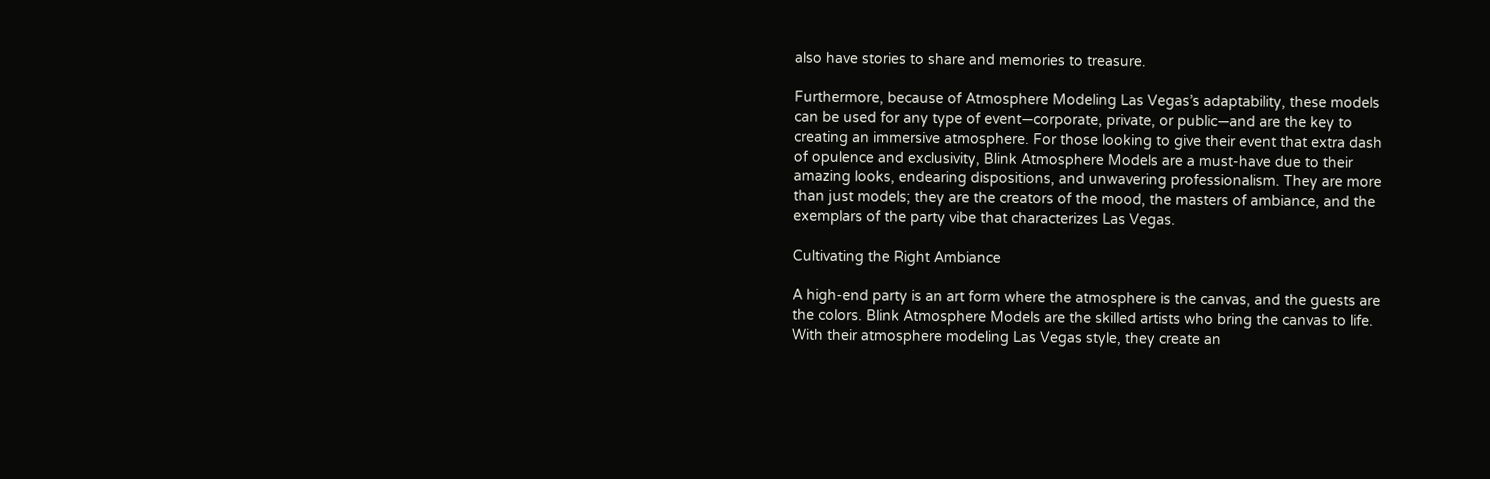also have stories to share and memories to treasure.

Furthermore, because of Atmosphere Modeling Las Vegas’s adaptability, these models can be used for any type of event—corporate, private, or public—and are the key to creating an immersive atmosphere. For those looking to give their event that extra dash of opulence and exclusivity, Blink Atmosphere Models are a must-have due to their amazing looks, endearing dispositions, and unwavering professionalism. They are more than just models; they are the creators of the mood, the masters of ambiance, and the exemplars of the party vibe that characterizes Las Vegas.

Cultivating the Right Ambiance

A high-end party is an art form where the atmosphere is the canvas, and the guests are the colors. Blink Atmosphere Models are the skilled artists who bring the canvas to life. With their atmosphere modeling Las Vegas style, they create an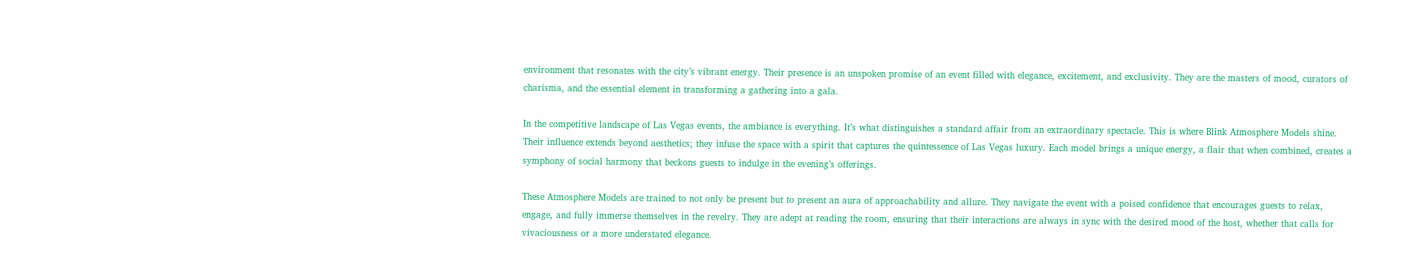environment that resonates with the city’s vibrant energy. Their presence is an unspoken promise of an event filled with elegance, excitement, and exclusivity. They are the masters of mood, curators of charisma, and the essential element in transforming a gathering into a gala.

In the competitive landscape of Las Vegas events, the ambiance is everything. It’s what distinguishes a standard affair from an extraordinary spectacle. This is where Blink Atmosphere Models shine. Their influence extends beyond aesthetics; they infuse the space with a spirit that captures the quintessence of Las Vegas luxury. Each model brings a unique energy, a flair that when combined, creates a symphony of social harmony that beckons guests to indulge in the evening’s offerings.

These Atmosphere Models are trained to not only be present but to present an aura of approachability and allure. They navigate the event with a poised confidence that encourages guests to relax, engage, and fully immerse themselves in the revelry. They are adept at reading the room, ensuring that their interactions are always in sync with the desired mood of the host, whether that calls for vivaciousness or a more understated elegance.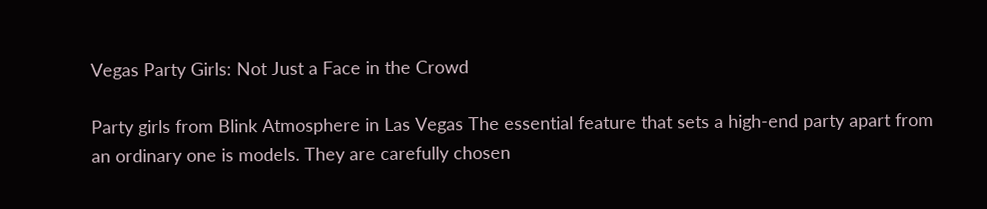Vegas Party Girls: Not Just a Face in the Crowd

Party girls from Blink Atmosphere in Las Vegas The essential feature that sets a high-end party apart from an ordinary one is models. They are carefully chosen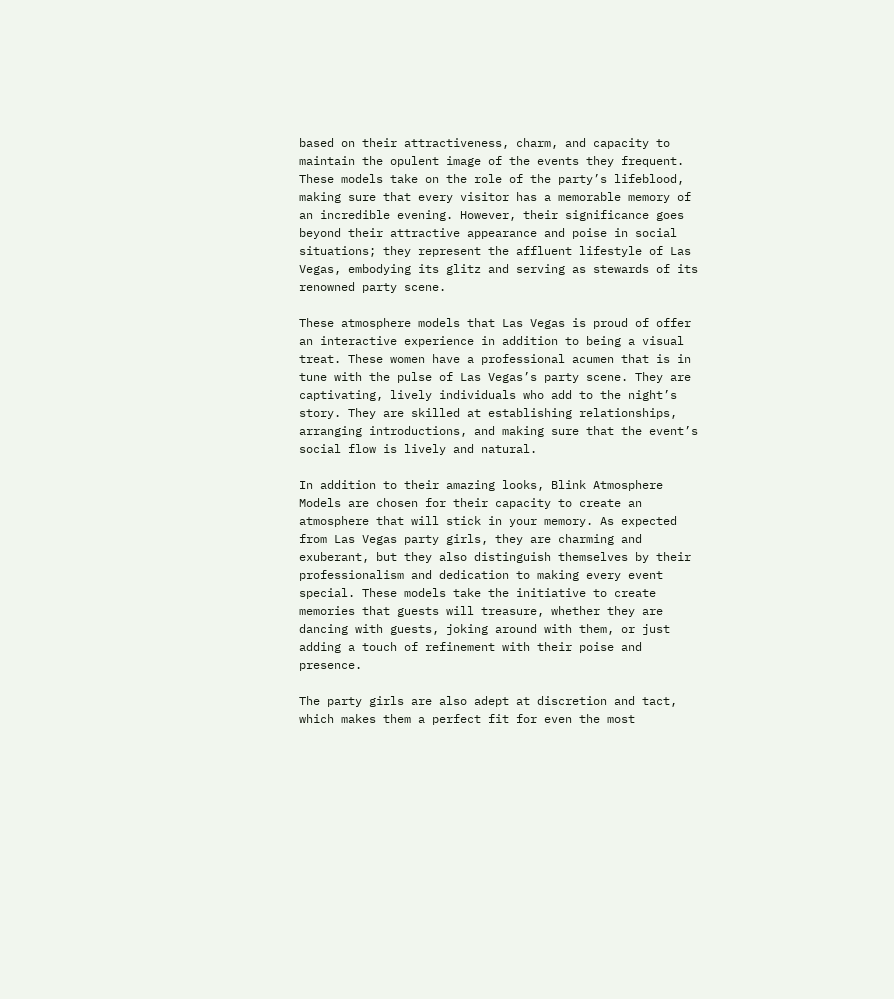based on their attractiveness, charm, and capacity to maintain the opulent image of the events they frequent. These models take on the role of the party’s lifeblood, making sure that every visitor has a memorable memory of an incredible evening. However, their significance goes beyond their attractive appearance and poise in social situations; they represent the affluent lifestyle of Las Vegas, embodying its glitz and serving as stewards of its renowned party scene.

These atmosphere models that Las Vegas is proud of offer an interactive experience in addition to being a visual treat. These women have a professional acumen that is in tune with the pulse of Las Vegas’s party scene. They are captivating, lively individuals who add to the night’s story. They are skilled at establishing relationships, arranging introductions, and making sure that the event’s social flow is lively and natural.

In addition to their amazing looks, Blink Atmosphere Models are chosen for their capacity to create an atmosphere that will stick in your memory. As expected from Las Vegas party girls, they are charming and exuberant, but they also distinguish themselves by their professionalism and dedication to making every event special. These models take the initiative to create memories that guests will treasure, whether they are dancing with guests, joking around with them, or just adding a touch of refinement with their poise and presence.

The party girls are also adept at discretion and tact, which makes them a perfect fit for even the most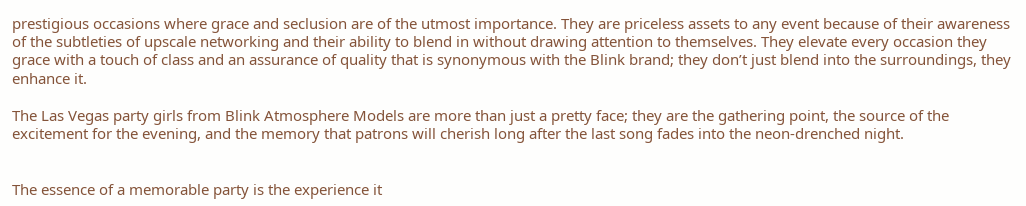prestigious occasions where grace and seclusion are of the utmost importance. They are priceless assets to any event because of their awareness of the subtleties of upscale networking and their ability to blend in without drawing attention to themselves. They elevate every occasion they grace with a touch of class and an assurance of quality that is synonymous with the Blink brand; they don’t just blend into the surroundings, they enhance it.

The Las Vegas party girls from Blink Atmosphere Models are more than just a pretty face; they are the gathering point, the source of the excitement for the evening, and the memory that patrons will cherish long after the last song fades into the neon-drenched night.


The essence of a memorable party is the experience it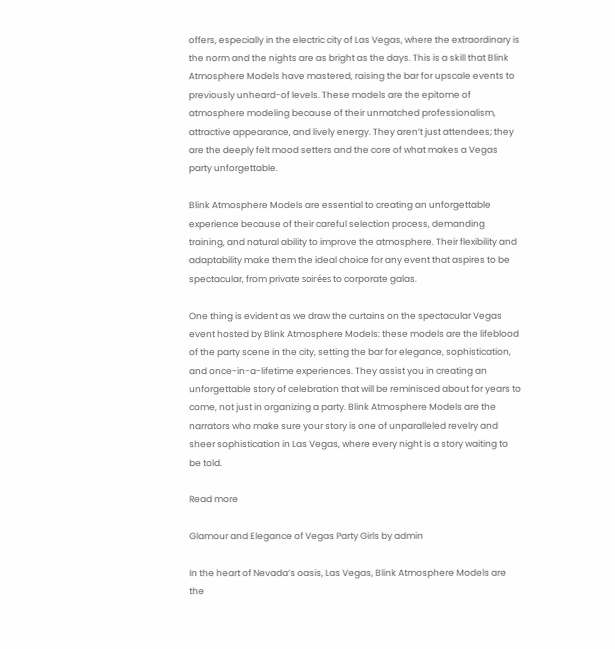offers, especially in the electric city of Las Vegas, where the extraordinary is the norm and the nights are as bright as the days. This is a skill that Blink Atmosphere Models have mastered, raising the bar for upscale events to previously unheard-of levels. These models are the epitome of atmosphere modeling because of their unmatched professionalism, attractive appearance, and lively energy. They aren’t just attendees; they are the deeply felt mood setters and the core of what makes a Vegas party unforgettable.

Blink Atmosphere Models are essential to creating an unforgettable experience because of their careful selection process, demanding training, and natural ability to improve the atmosphere. Their flexibility and adaptability make them the ideal choice for any event that aspires to be spectacular, from private soirées to corporate galas.

One thing is evident as we draw the curtains on the spectacular Vegas event hosted by Blink Atmosphere Models: these models are the lifeblood of the party scene in the city, setting the bar for elegance, sophistication, and once-in-a-lifetime experiences. They assist you in creating an unforgettable story of celebration that will be reminisced about for years to come, not just in organizing a party. Blink Atmosphere Models are the narrators who make sure your story is one of unparalleled revelry and sheer sophistication in Las Vegas, where every night is a story waiting to be told.

Read more

Glamour and Elegance of Vegas Party Girls by admin

In the heart of Nevada’s oasis, Las Vegas, Blink Atmosphere Models are the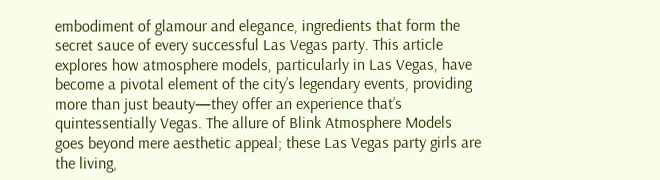embodiment of glamour and elegance, ingredients that form the secret sauce of every successful Las Vegas party. This article explores how atmosphere models, particularly in Las Vegas, have become a pivotal element of the city’s legendary events, providing more than just beauty—they offer an experience that’s quintessentially Vegas. The allure of Blink Atmosphere Models goes beyond mere aesthetic appeal; these Las Vegas party girls are the living,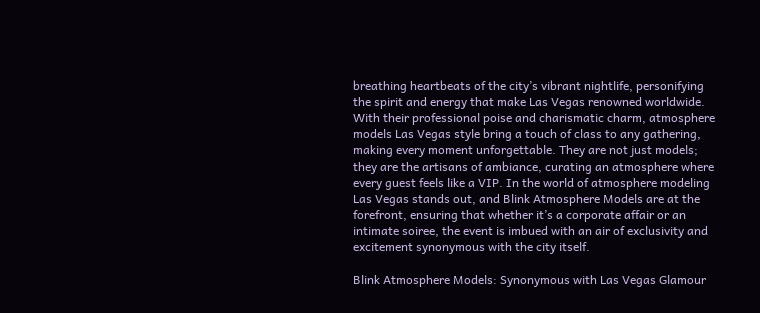breathing heartbeats of the city’s vibrant nightlife, personifying the spirit and energy that make Las Vegas renowned worldwide. With their professional poise and charismatic charm, atmosphere models Las Vegas style bring a touch of class to any gathering, making every moment unforgettable. They are not just models; they are the artisans of ambiance, curating an atmosphere where every guest feels like a VIP. In the world of atmosphere modeling Las Vegas stands out, and Blink Atmosphere Models are at the forefront, ensuring that whether it’s a corporate affair or an intimate soiree, the event is imbued with an air of exclusivity and excitement synonymous with the city itself.

Blink Atmosphere Models: Synonymous with Las Vegas Glamour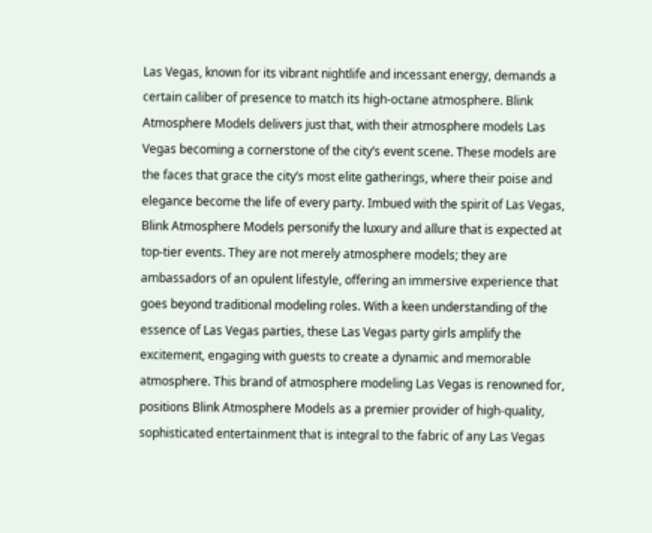Las Vegas, known for its vibrant nightlife and incessant energy, demands a certain caliber of presence to match its high-octane atmosphere. Blink Atmosphere Models delivers just that, with their atmosphere models Las Vegas becoming a cornerstone of the city’s event scene. These models are the faces that grace the city’s most elite gatherings, where their poise and elegance become the life of every party. Imbued with the spirit of Las Vegas, Blink Atmosphere Models personify the luxury and allure that is expected at top-tier events. They are not merely atmosphere models; they are ambassadors of an opulent lifestyle, offering an immersive experience that goes beyond traditional modeling roles. With a keen understanding of the essence of Las Vegas parties, these Las Vegas party girls amplify the excitement, engaging with guests to create a dynamic and memorable atmosphere. This brand of atmosphere modeling Las Vegas is renowned for, positions Blink Atmosphere Models as a premier provider of high-quality, sophisticated entertainment that is integral to the fabric of any Las Vegas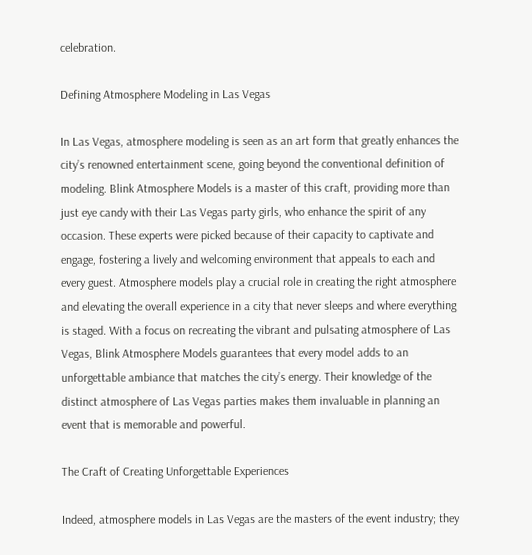celebration.

Defining Atmosphere Modeling in Las Vegas

In Las Vegas, atmosphere modeling is seen as an art form that greatly enhances the city’s renowned entertainment scene, going beyond the conventional definition of modeling. Blink Atmosphere Models is a master of this craft, providing more than just eye candy with their Las Vegas party girls, who enhance the spirit of any occasion. These experts were picked because of their capacity to captivate and engage, fostering a lively and welcoming environment that appeals to each and every guest. Atmosphere models play a crucial role in creating the right atmosphere and elevating the overall experience in a city that never sleeps and where everything is staged. With a focus on recreating the vibrant and pulsating atmosphere of Las Vegas, Blink Atmosphere Models guarantees that every model adds to an unforgettable ambiance that matches the city’s energy. Their knowledge of the distinct atmosphere of Las Vegas parties makes them invaluable in planning an event that is memorable and powerful.

The Craft of Creating Unforgettable Experiences

Indeed, atmosphere models in Las Vegas are the masters of the event industry; they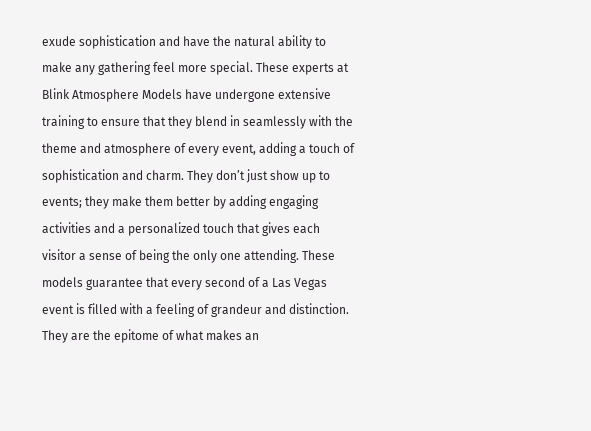exude sophistication and have the natural ability to make any gathering feel more special. These experts at Blink Atmosphere Models have undergone extensive training to ensure that they blend in seamlessly with the theme and atmosphere of every event, adding a touch of sophistication and charm. They don’t just show up to events; they make them better by adding engaging activities and a personalized touch that gives each visitor a sense of being the only one attending. These models guarantee that every second of a Las Vegas event is filled with a feeling of grandeur and distinction. They are the epitome of what makes an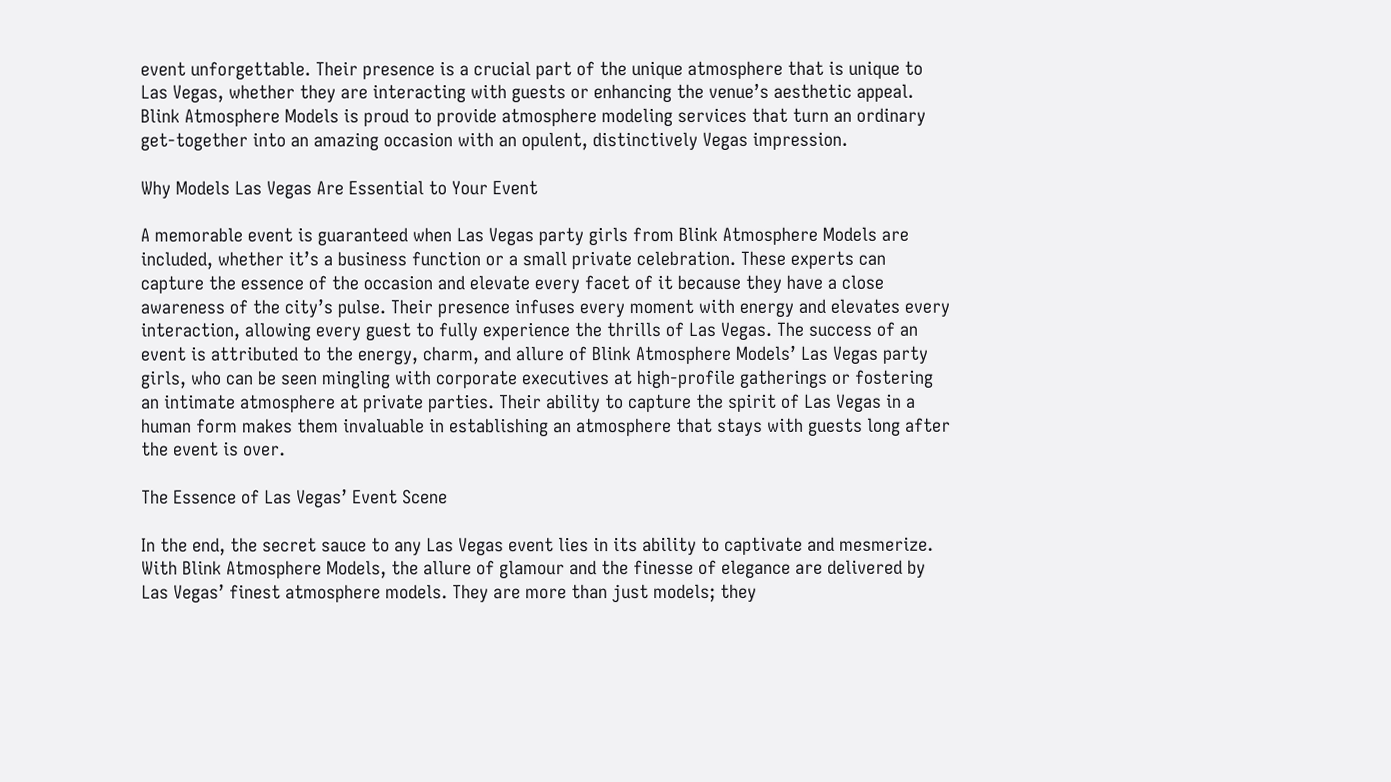event unforgettable. Their presence is a crucial part of the unique atmosphere that is unique to Las Vegas, whether they are interacting with guests or enhancing the venue’s aesthetic appeal. Blink Atmosphere Models is proud to provide atmosphere modeling services that turn an ordinary get-together into an amazing occasion with an opulent, distinctively Vegas impression.

Why Models Las Vegas Are Essential to Your Event

A memorable event is guaranteed when Las Vegas party girls from Blink Atmosphere Models are included, whether it’s a business function or a small private celebration. These experts can capture the essence of the occasion and elevate every facet of it because they have a close awareness of the city’s pulse. Their presence infuses every moment with energy and elevates every interaction, allowing every guest to fully experience the thrills of Las Vegas. The success of an event is attributed to the energy, charm, and allure of Blink Atmosphere Models’ Las Vegas party girls, who can be seen mingling with corporate executives at high-profile gatherings or fostering an intimate atmosphere at private parties. Their ability to capture the spirit of Las Vegas in a human form makes them invaluable in establishing an atmosphere that stays with guests long after the event is over.

The Essence of Las Vegas’ Event Scene

In the end, the secret sauce to any Las Vegas event lies in its ability to captivate and mesmerize. With Blink Atmosphere Models, the allure of glamour and the finesse of elegance are delivered by Las Vegas’ finest atmosphere models. They are more than just models; they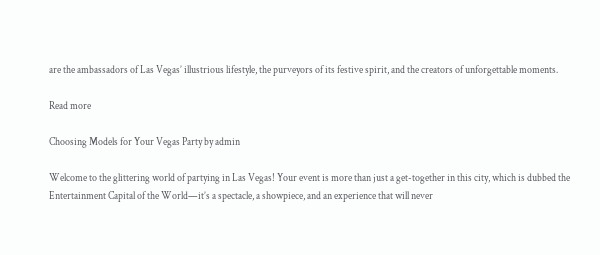are the ambassadors of Las Vegas’ illustrious lifestyle, the purveyors of its festive spirit, and the creators of unforgettable moments.

Read more

Choosing Models for Your Vegas Party by admin

Welcome to the glittering world of partying in Las Vegas! Your event is more than just a get-together in this city, which is dubbed the Entertainment Capital of the World—it’s a spectacle, a showpiece, and an experience that will never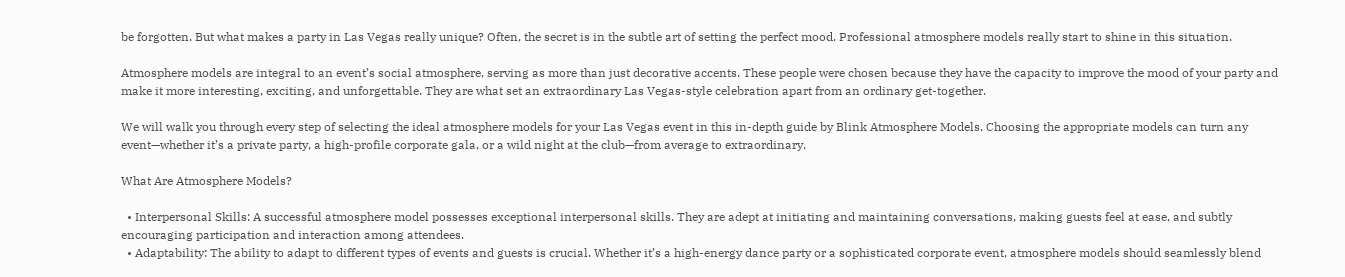be forgotten. But what makes a party in Las Vegas really unique? Often, the secret is in the subtle art of setting the perfect mood. Professional atmosphere models really start to shine in this situation.

Atmosphere models are integral to an event’s social atmosphere, serving as more than just decorative accents. These people were chosen because they have the capacity to improve the mood of your party and make it more interesting, exciting, and unforgettable. They are what set an extraordinary Las Vegas-style celebration apart from an ordinary get-together.

We will walk you through every step of selecting the ideal atmosphere models for your Las Vegas event in this in-depth guide by Blink Atmosphere Models. Choosing the appropriate models can turn any event—whether it’s a private party, a high-profile corporate gala, or a wild night at the club—from average to extraordinary.

What Are Atmosphere Models?

  • Interpersonal Skills: A successful atmosphere model possesses exceptional interpersonal skills. They are adept at initiating and maintaining conversations, making guests feel at ease, and subtly encouraging participation and interaction among attendees.
  • Adaptability: The ability to adapt to different types of events and guests is crucial. Whether it’s a high-energy dance party or a sophisticated corporate event, atmosphere models should seamlessly blend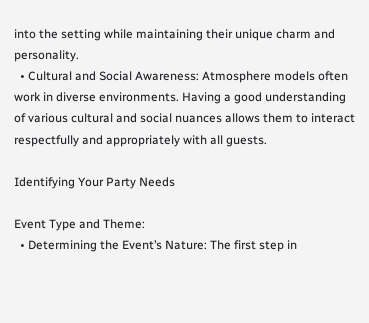into the setting while maintaining their unique charm and personality.
  • Cultural and Social Awareness: Atmosphere models often work in diverse environments. Having a good understanding of various cultural and social nuances allows them to interact respectfully and appropriately with all guests.

Identifying Your Party Needs

Event Type and Theme:
  • Determining the Event’s Nature: The first step in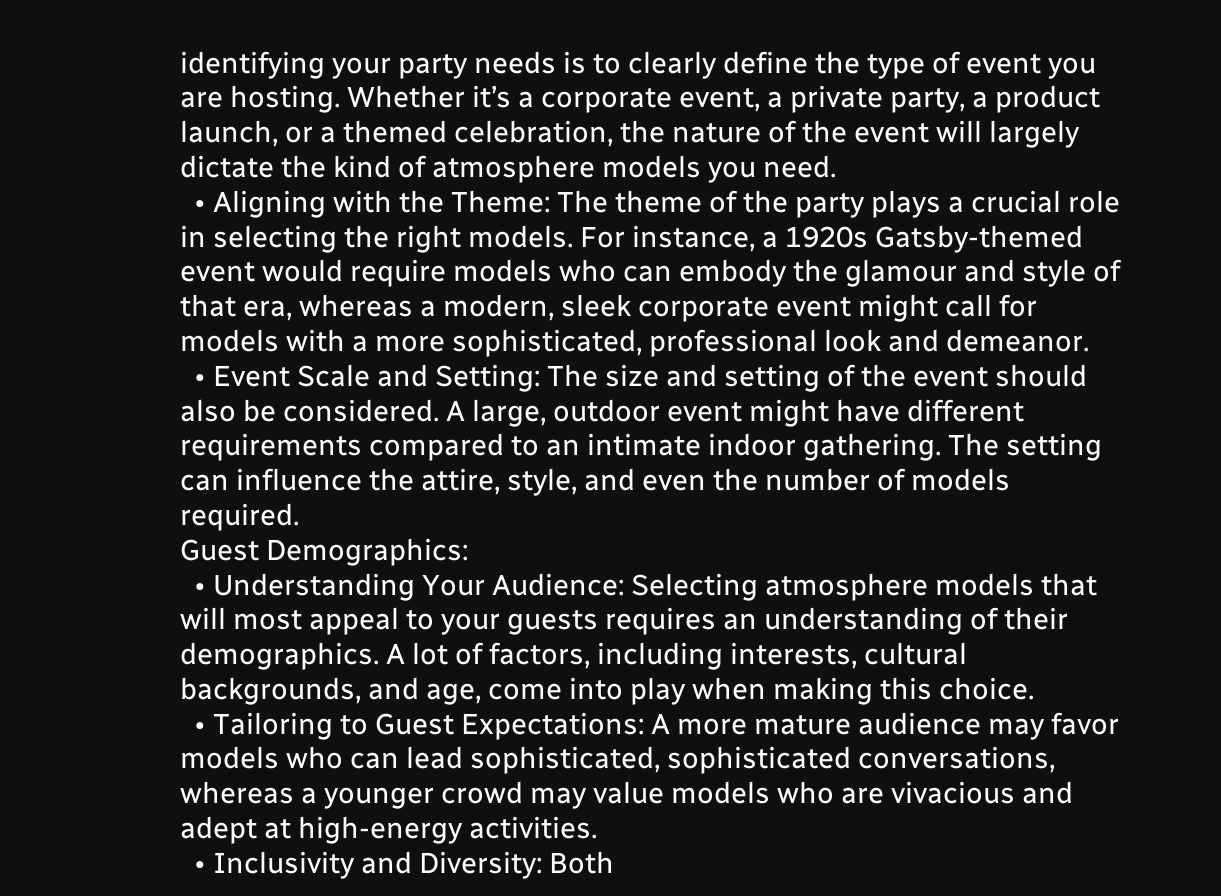identifying your party needs is to clearly define the type of event you are hosting. Whether it’s a corporate event, a private party, a product launch, or a themed celebration, the nature of the event will largely dictate the kind of atmosphere models you need.
  • Aligning with the Theme: The theme of the party plays a crucial role in selecting the right models. For instance, a 1920s Gatsby-themed event would require models who can embody the glamour and style of that era, whereas a modern, sleek corporate event might call for models with a more sophisticated, professional look and demeanor.
  • Event Scale and Setting: The size and setting of the event should also be considered. A large, outdoor event might have different requirements compared to an intimate indoor gathering. The setting can influence the attire, style, and even the number of models required.
Guest Demographics:
  • Understanding Your Audience: Selecting atmosphere models that will most appeal to your guests requires an understanding of their demographics. A lot of factors, including interests, cultural backgrounds, and age, come into play when making this choice.
  • Tailoring to Guest Expectations: A more mature audience may favor models who can lead sophisticated, sophisticated conversations, whereas a younger crowd may value models who are vivacious and adept at high-energy activities.
  • Inclusivity and Diversity: Both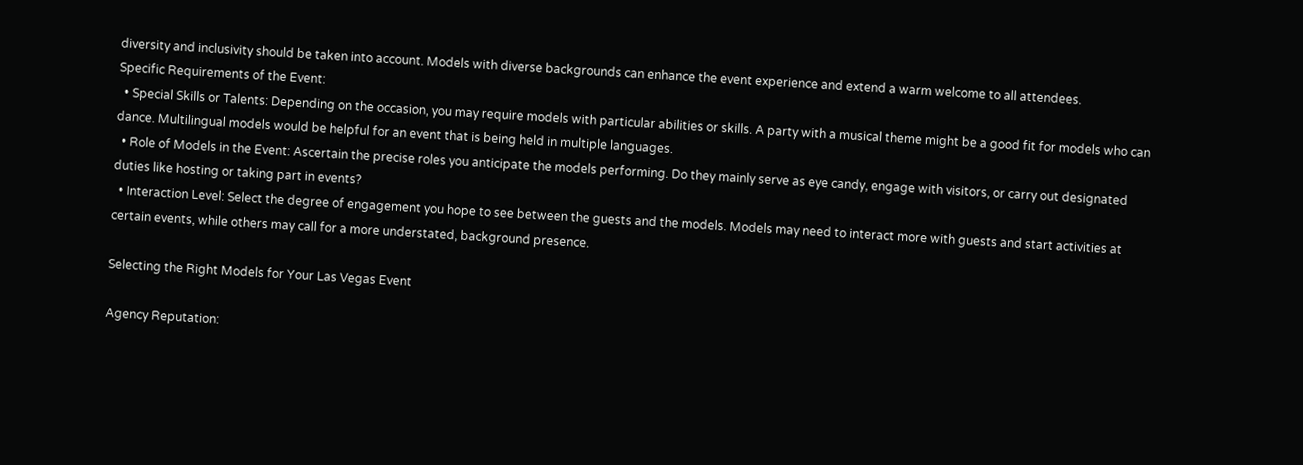diversity and inclusivity should be taken into account. Models with diverse backgrounds can enhance the event experience and extend a warm welcome to all attendees.
Specific Requirements of the Event:
  • Special Skills or Talents: Depending on the occasion, you may require models with particular abilities or skills. A party with a musical theme might be a good fit for models who can dance. Multilingual models would be helpful for an event that is being held in multiple languages.
  • Role of Models in the Event: Ascertain the precise roles you anticipate the models performing. Do they mainly serve as eye candy, engage with visitors, or carry out designated duties like hosting or taking part in events?
  • Interaction Level: Select the degree of engagement you hope to see between the guests and the models. Models may need to interact more with guests and start activities at certain events, while others may call for a more understated, background presence.

Selecting the Right Models for Your Las Vegas Event

Agency Reputation: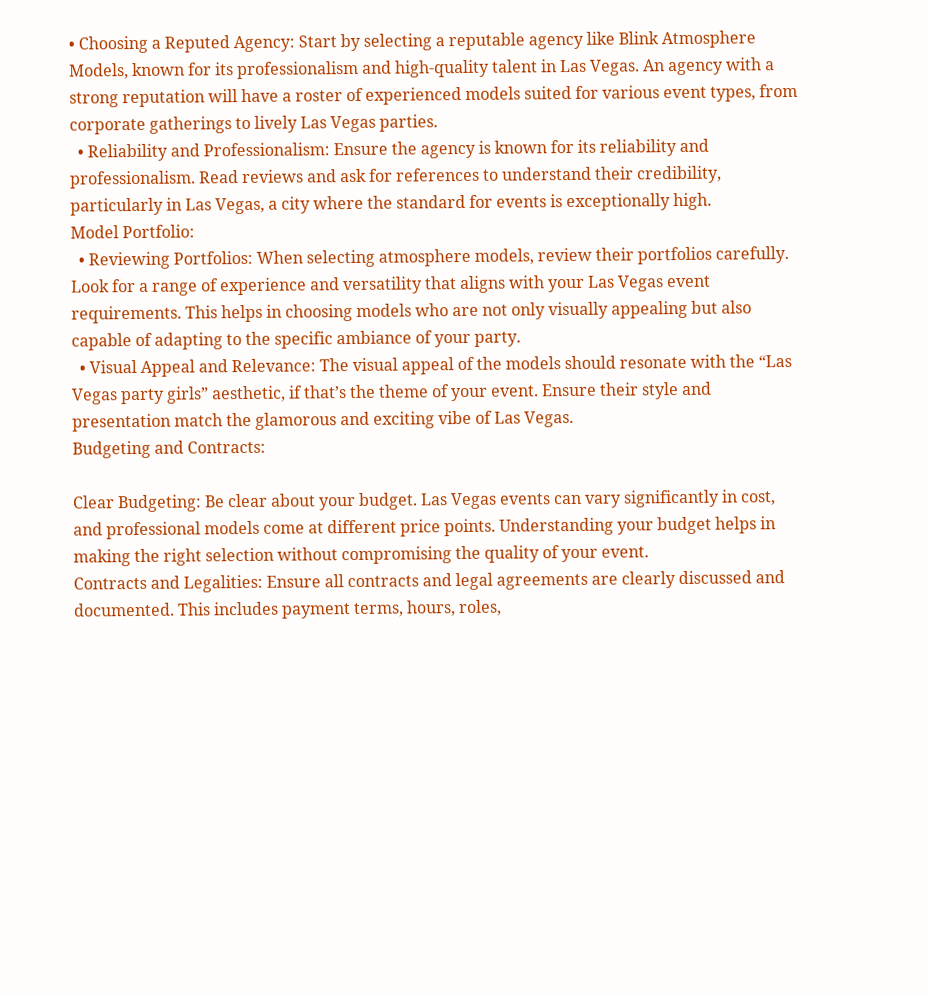• Choosing a Reputed Agency: Start by selecting a reputable agency like Blink Atmosphere Models, known for its professionalism and high-quality talent in Las Vegas. An agency with a strong reputation will have a roster of experienced models suited for various event types, from corporate gatherings to lively Las Vegas parties.
  • Reliability and Professionalism: Ensure the agency is known for its reliability and professionalism. Read reviews and ask for references to understand their credibility, particularly in Las Vegas, a city where the standard for events is exceptionally high.
Model Portfolio:
  • Reviewing Portfolios: When selecting atmosphere models, review their portfolios carefully. Look for a range of experience and versatility that aligns with your Las Vegas event requirements. This helps in choosing models who are not only visually appealing but also capable of adapting to the specific ambiance of your party.
  • Visual Appeal and Relevance: The visual appeal of the models should resonate with the “Las Vegas party girls” aesthetic, if that’s the theme of your event. Ensure their style and presentation match the glamorous and exciting vibe of Las Vegas.
Budgeting and Contracts:

Clear Budgeting: Be clear about your budget. Las Vegas events can vary significantly in cost, and professional models come at different price points. Understanding your budget helps in making the right selection without compromising the quality of your event.
Contracts and Legalities: Ensure all contracts and legal agreements are clearly discussed and documented. This includes payment terms, hours, roles,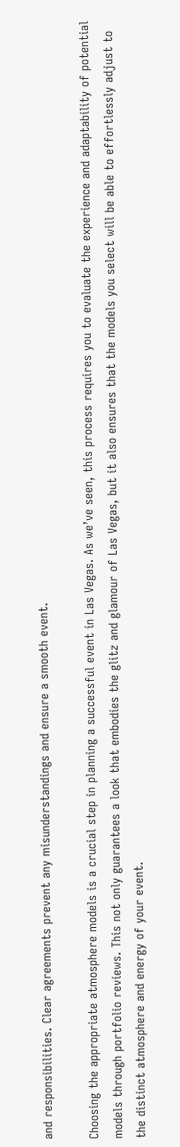and responsibilities. Clear agreements prevent any misunderstandings and ensure a smooth event.

Choosing the appropriate atmosphere models is a crucial step in planning a successful event in Las Vegas. As we’ve seen, this process requires you to evaluate the experience and adaptability of potential models through portfolio reviews. This not only guarantees a look that embodies the glitz and glamour of Las Vegas, but it also ensures that the models you select will be able to effortlessly adjust to the distinct atmosphere and energy of your event.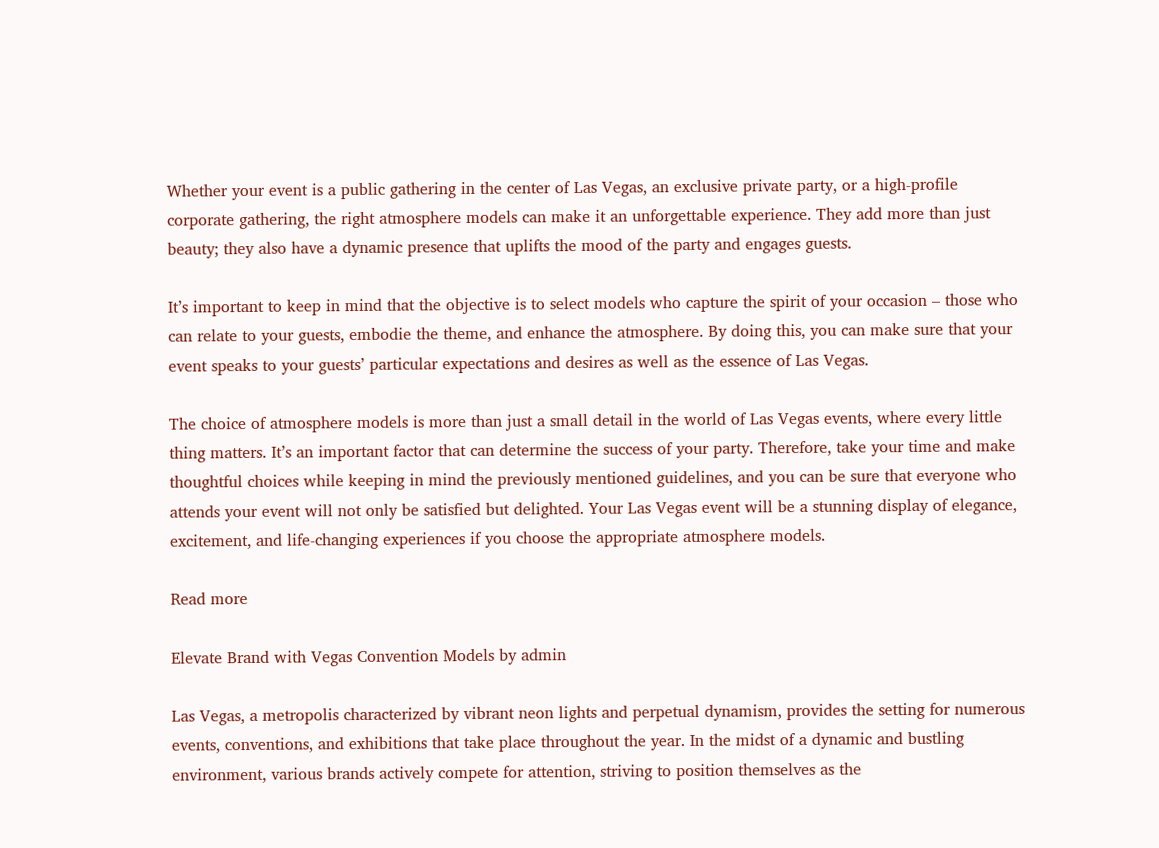Whether your event is a public gathering in the center of Las Vegas, an exclusive private party, or a high-profile corporate gathering, the right atmosphere models can make it an unforgettable experience. They add more than just beauty; they also have a dynamic presence that uplifts the mood of the party and engages guests.

It’s important to keep in mind that the objective is to select models who capture the spirit of your occasion – those who can relate to your guests, embodie the theme, and enhance the atmosphere. By doing this, you can make sure that your event speaks to your guests’ particular expectations and desires as well as the essence of Las Vegas.

The choice of atmosphere models is more than just a small detail in the world of Las Vegas events, where every little thing matters. It’s an important factor that can determine the success of your party. Therefore, take your time and make thoughtful choices while keeping in mind the previously mentioned guidelines, and you can be sure that everyone who attends your event will not only be satisfied but delighted. Your Las Vegas event will be a stunning display of elegance, excitement, and life-changing experiences if you choose the appropriate atmosphere models.

Read more

Elevate Brand with Vegas Convention Models by admin

Las Vegas, a metropolis characterized by vibrant neon lights and perpetual dynamism, provides the setting for numerous events, conventions, and exhibitions that take place throughout the year. In the midst of a dynamic and bustling environment, various brands actively compete for attention, striving to position themselves as the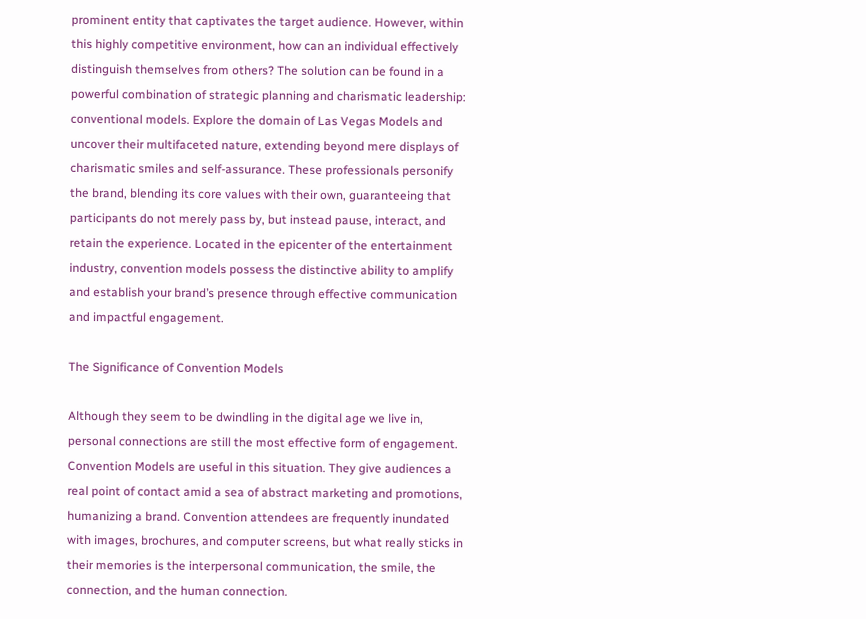prominent entity that captivates the target audience. However, within this highly competitive environment, how can an individual effectively distinguish themselves from others? The solution can be found in a powerful combination of strategic planning and charismatic leadership: conventional models. Explore the domain of Las Vegas Models and uncover their multifaceted nature, extending beyond mere displays of charismatic smiles and self-assurance. These professionals personify the brand, blending its core values with their own, guaranteeing that participants do not merely pass by, but instead pause, interact, and retain the experience. Located in the epicenter of the entertainment industry, convention models possess the distinctive ability to amplify and establish your brand’s presence through effective communication and impactful engagement.

The Significance of Convention Models

Although they seem to be dwindling in the digital age we live in, personal connections are still the most effective form of engagement. Convention Models are useful in this situation. They give audiences a real point of contact amid a sea of abstract marketing and promotions, humanizing a brand. Convention attendees are frequently inundated with images, brochures, and computer screens, but what really sticks in their memories is the interpersonal communication, the smile, the connection, and the human connection.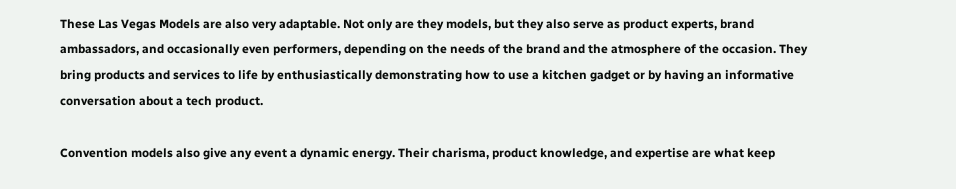These Las Vegas Models are also very adaptable. Not only are they models, but they also serve as product experts, brand ambassadors, and occasionally even performers, depending on the needs of the brand and the atmosphere of the occasion. They bring products and services to life by enthusiastically demonstrating how to use a kitchen gadget or by having an informative conversation about a tech product.

Convention models also give any event a dynamic energy. Their charisma, product knowledge, and expertise are what keep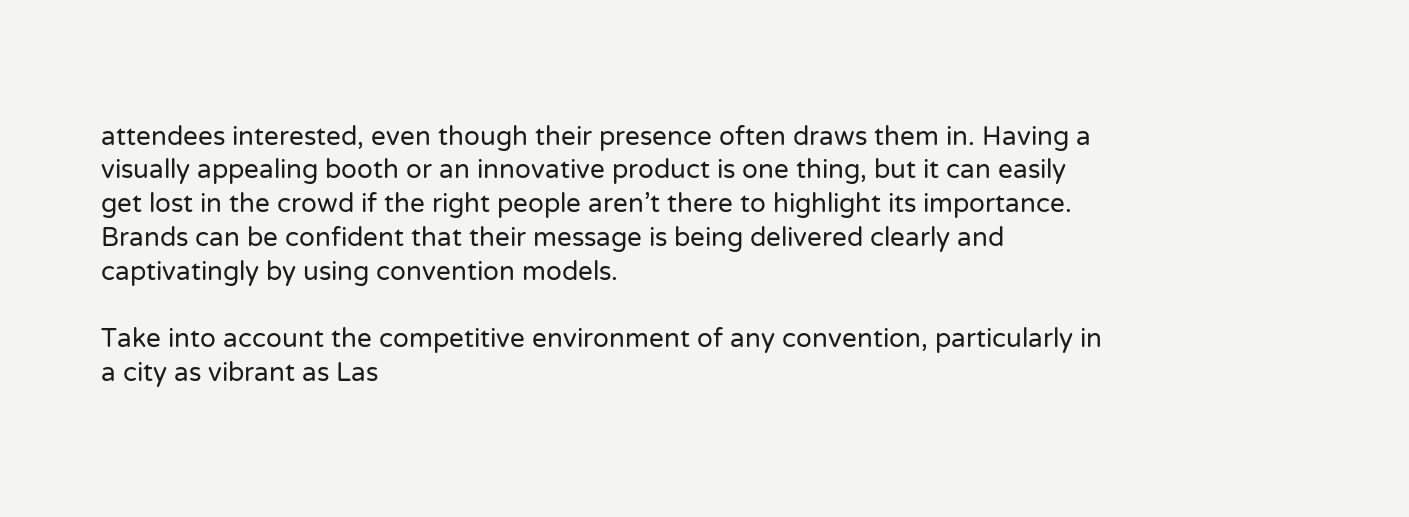attendees interested, even though their presence often draws them in. Having a visually appealing booth or an innovative product is one thing, but it can easily get lost in the crowd if the right people aren’t there to highlight its importance. Brands can be confident that their message is being delivered clearly and captivatingly by using convention models.

Take into account the competitive environment of any convention, particularly in a city as vibrant as Las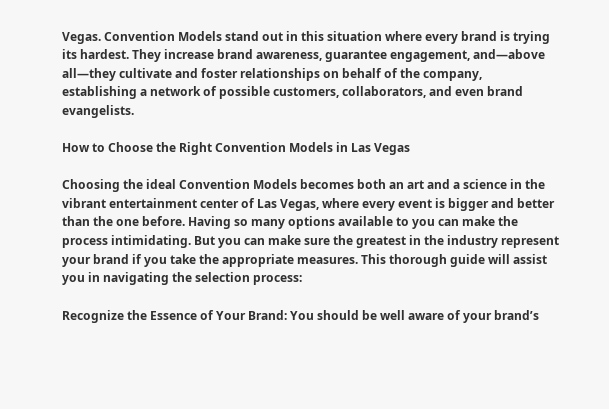Vegas. Convention Models stand out in this situation where every brand is trying its hardest. They increase brand awareness, guarantee engagement, and—above all—they cultivate and foster relationships on behalf of the company, establishing a network of possible customers, collaborators, and even brand evangelists.

How to Choose the Right Convention Models in Las Vegas

Choosing the ideal Convention Models becomes both an art and a science in the vibrant entertainment center of Las Vegas, where every event is bigger and better than the one before. Having so many options available to you can make the process intimidating. But you can make sure the greatest in the industry represent your brand if you take the appropriate measures. This thorough guide will assist you in navigating the selection process:

Recognize the Essence of Your Brand: You should be well aware of your brand’s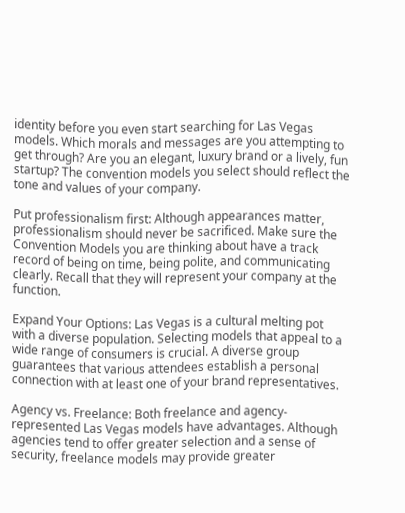identity before you even start searching for Las Vegas models. Which morals and messages are you attempting to get through? Are you an elegant, luxury brand or a lively, fun startup? The convention models you select should reflect the tone and values of your company.

Put professionalism first: Although appearances matter, professionalism should never be sacrificed. Make sure the Convention Models you are thinking about have a track record of being on time, being polite, and communicating clearly. Recall that they will represent your company at the function.

Expand Your Options: Las Vegas is a cultural melting pot with a diverse population. Selecting models that appeal to a wide range of consumers is crucial. A diverse group guarantees that various attendees establish a personal connection with at least one of your brand representatives.

Agency vs. Freelance: Both freelance and agency-represented Las Vegas models have advantages. Although agencies tend to offer greater selection and a sense of security, freelance models may provide greater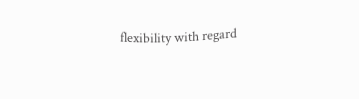flexibility with regard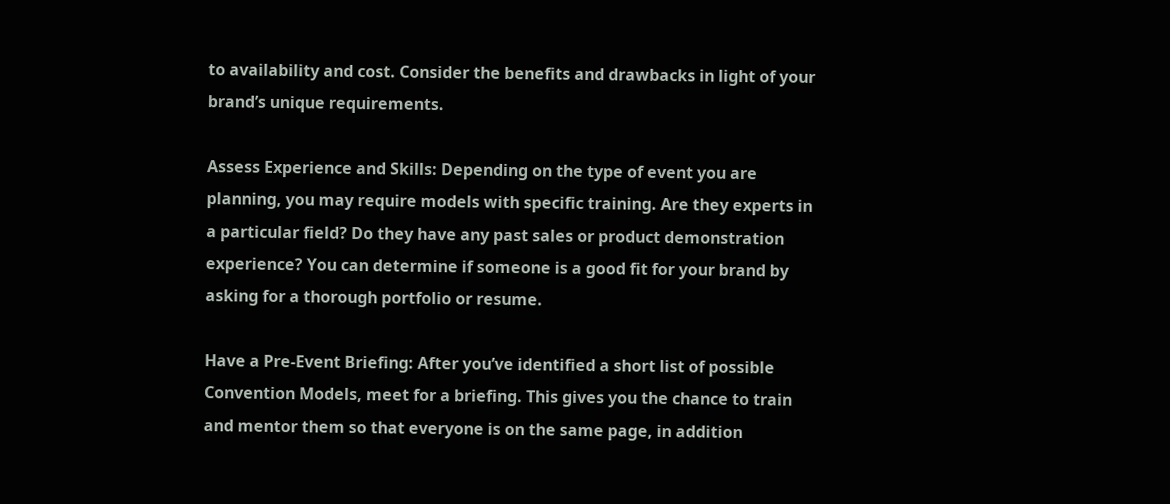to availability and cost. Consider the benefits and drawbacks in light of your brand’s unique requirements.

Assess Experience and Skills: Depending on the type of event you are planning, you may require models with specific training. Are they experts in a particular field? Do they have any past sales or product demonstration experience? You can determine if someone is a good fit for your brand by asking for a thorough portfolio or resume.

Have a Pre-Event Briefing: After you’ve identified a short list of possible Convention Models, meet for a briefing. This gives you the chance to train and mentor them so that everyone is on the same page, in addition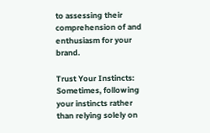to assessing their comprehension of and enthusiasm for your brand.

Trust Your Instincts: Sometimes, following your instincts rather than relying solely on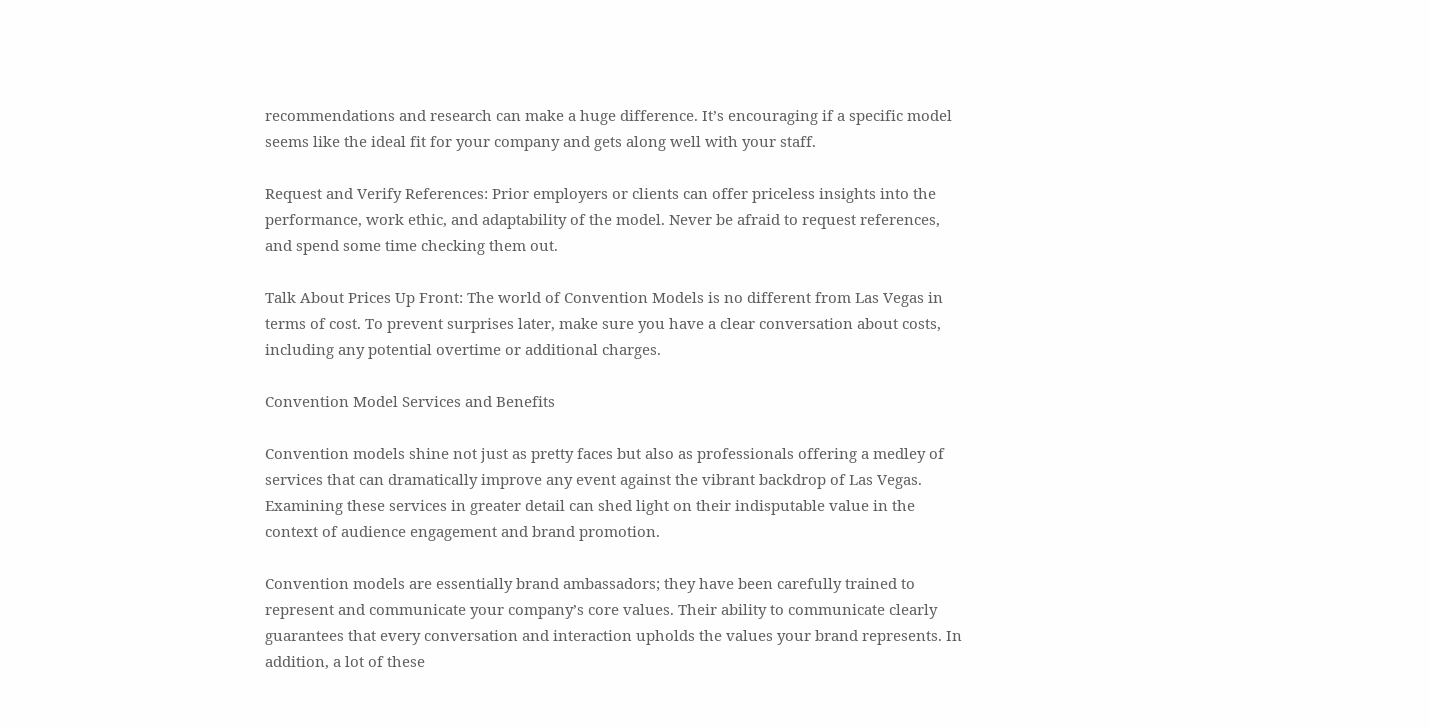recommendations and research can make a huge difference. It’s encouraging if a specific model seems like the ideal fit for your company and gets along well with your staff.

Request and Verify References: Prior employers or clients can offer priceless insights into the performance, work ethic, and adaptability of the model. Never be afraid to request references, and spend some time checking them out.

Talk About Prices Up Front: The world of Convention Models is no different from Las Vegas in terms of cost. To prevent surprises later, make sure you have a clear conversation about costs, including any potential overtime or additional charges.

Convention Model Services and Benefits

Convention models shine not just as pretty faces but also as professionals offering a medley of services that can dramatically improve any event against the vibrant backdrop of Las Vegas. Examining these services in greater detail can shed light on their indisputable value in the context of audience engagement and brand promotion.

Convention models are essentially brand ambassadors; they have been carefully trained to represent and communicate your company’s core values. Their ability to communicate clearly guarantees that every conversation and interaction upholds the values your brand represents. In addition, a lot of these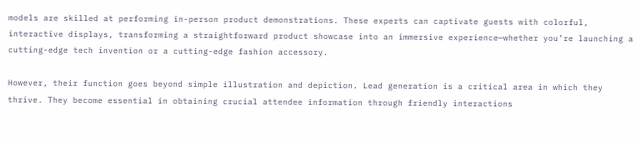models are skilled at performing in-person product demonstrations. These experts can captivate guests with colorful, interactive displays, transforming a straightforward product showcase into an immersive experience—whether you’re launching a cutting-edge tech invention or a cutting-edge fashion accessory.

However, their function goes beyond simple illustration and depiction. Lead generation is a critical area in which they thrive. They become essential in obtaining crucial attendee information through friendly interactions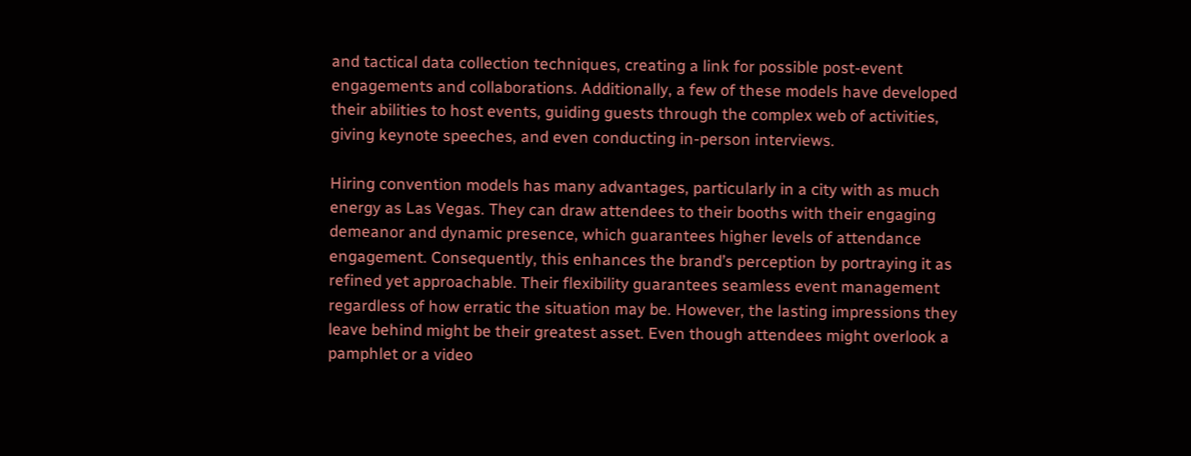and tactical data collection techniques, creating a link for possible post-event engagements and collaborations. Additionally, a few of these models have developed their abilities to host events, guiding guests through the complex web of activities, giving keynote speeches, and even conducting in-person interviews.

Hiring convention models has many advantages, particularly in a city with as much energy as Las Vegas. They can draw attendees to their booths with their engaging demeanor and dynamic presence, which guarantees higher levels of attendance engagement. Consequently, this enhances the brand’s perception by portraying it as refined yet approachable. Their flexibility guarantees seamless event management regardless of how erratic the situation may be. However, the lasting impressions they leave behind might be their greatest asset. Even though attendees might overlook a pamphlet or a video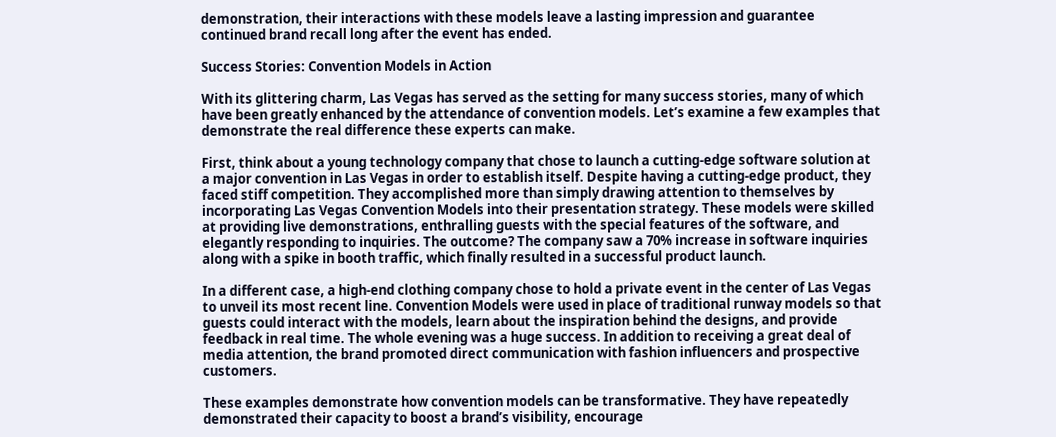demonstration, their interactions with these models leave a lasting impression and guarantee continued brand recall long after the event has ended.

Success Stories: Convention Models in Action

With its glittering charm, Las Vegas has served as the setting for many success stories, many of which have been greatly enhanced by the attendance of convention models. Let’s examine a few examples that demonstrate the real difference these experts can make.

First, think about a young technology company that chose to launch a cutting-edge software solution at a major convention in Las Vegas in order to establish itself. Despite having a cutting-edge product, they faced stiff competition. They accomplished more than simply drawing attention to themselves by incorporating Las Vegas Convention Models into their presentation strategy. These models were skilled at providing live demonstrations, enthralling guests with the special features of the software, and elegantly responding to inquiries. The outcome? The company saw a 70% increase in software inquiries along with a spike in booth traffic, which finally resulted in a successful product launch.

In a different case, a high-end clothing company chose to hold a private event in the center of Las Vegas to unveil its most recent line. Convention Models were used in place of traditional runway models so that guests could interact with the models, learn about the inspiration behind the designs, and provide feedback in real time. The whole evening was a huge success. In addition to receiving a great deal of media attention, the brand promoted direct communication with fashion influencers and prospective customers.

These examples demonstrate how convention models can be transformative. They have repeatedly demonstrated their capacity to boost a brand’s visibility, encourage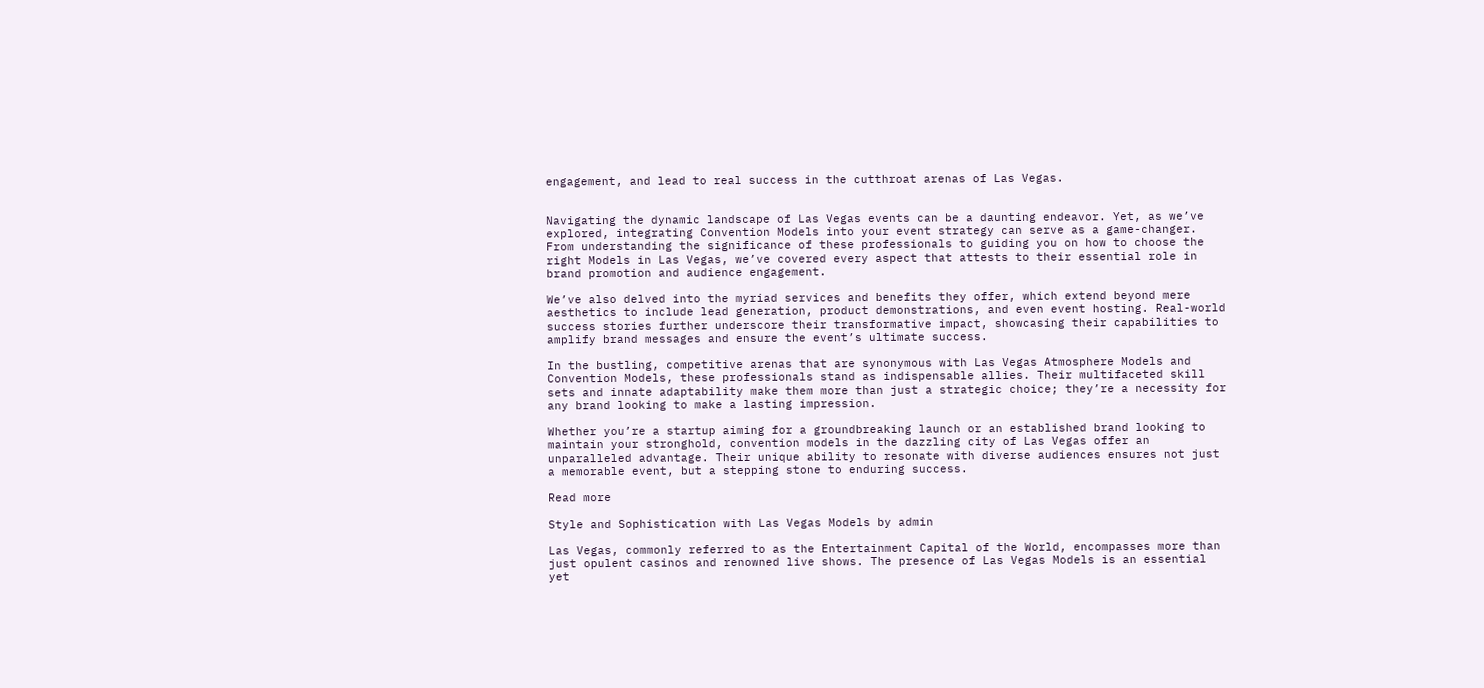engagement, and lead to real success in the cutthroat arenas of Las Vegas.


Navigating the dynamic landscape of Las Vegas events can be a daunting endeavor. Yet, as we’ve explored, integrating Convention Models into your event strategy can serve as a game-changer. From understanding the significance of these professionals to guiding you on how to choose the right Models in Las Vegas, we’ve covered every aspect that attests to their essential role in brand promotion and audience engagement.

We’ve also delved into the myriad services and benefits they offer, which extend beyond mere aesthetics to include lead generation, product demonstrations, and even event hosting. Real-world success stories further underscore their transformative impact, showcasing their capabilities to amplify brand messages and ensure the event’s ultimate success.

In the bustling, competitive arenas that are synonymous with Las Vegas Atmosphere Models and Convention Models, these professionals stand as indispensable allies. Their multifaceted skill sets and innate adaptability make them more than just a strategic choice; they’re a necessity for any brand looking to make a lasting impression.

Whether you’re a startup aiming for a groundbreaking launch or an established brand looking to maintain your stronghold, convention models in the dazzling city of Las Vegas offer an unparalleled advantage. Their unique ability to resonate with diverse audiences ensures not just a memorable event, but a stepping stone to enduring success.

Read more

Style and Sophistication with Las Vegas Models by admin

Las Vegas, commonly referred to as the Entertainment Capital of the World, encompasses more than just opulent casinos and renowned live shows. The presence of Las Vegas Models is an essential yet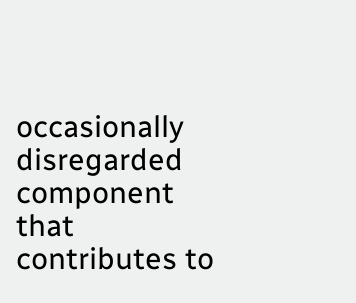occasionally disregarded component that contributes to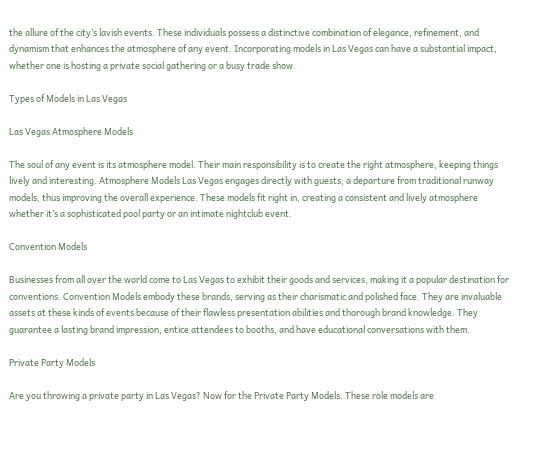the allure of the city’s lavish events. These individuals possess a distinctive combination of elegance, refinement, and dynamism that enhances the atmosphere of any event. Incorporating models in Las Vegas can have a substantial impact, whether one is hosting a private social gathering or a busy trade show.

Types of Models in Las Vegas

Las Vegas Atmosphere Models

The soul of any event is its atmosphere model. Their main responsibility is to create the right atmosphere, keeping things lively and interesting. Atmosphere Models Las Vegas engages directly with guests, a departure from traditional runway models, thus improving the overall experience. These models fit right in, creating a consistent and lively atmosphere whether it’s a sophisticated pool party or an intimate nightclub event.

Convention Models

Businesses from all over the world come to Las Vegas to exhibit their goods and services, making it a popular destination for conventions. Convention Models embody these brands, serving as their charismatic and polished face. They are invaluable assets at these kinds of events because of their flawless presentation abilities and thorough brand knowledge. They guarantee a lasting brand impression, entice attendees to booths, and have educational conversations with them.

Private Party Models

Are you throwing a private party in Las Vegas? Now for the Private Party Models. These role models are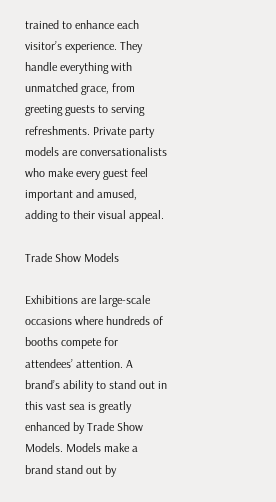trained to enhance each visitor’s experience. They handle everything with unmatched grace, from greeting guests to serving refreshments. Private party models are conversationalists who make every guest feel important and amused, adding to their visual appeal.

Trade Show Models

Exhibitions are large-scale occasions where hundreds of booths compete for attendees’ attention. A brand’s ability to stand out in this vast sea is greatly enhanced by Trade Show Models. Models make a brand stand out by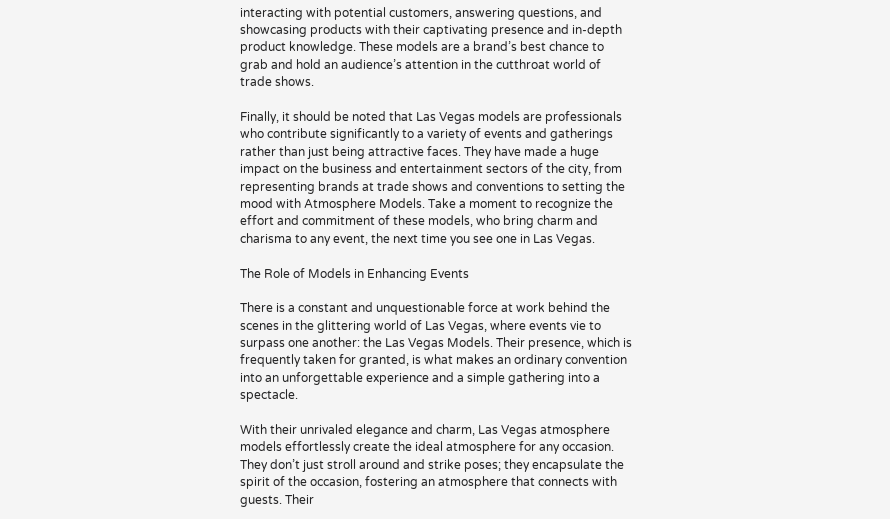interacting with potential customers, answering questions, and showcasing products with their captivating presence and in-depth product knowledge. These models are a brand’s best chance to grab and hold an audience’s attention in the cutthroat world of trade shows.

Finally, it should be noted that Las Vegas models are professionals who contribute significantly to a variety of events and gatherings rather than just being attractive faces. They have made a huge impact on the business and entertainment sectors of the city, from representing brands at trade shows and conventions to setting the mood with Atmosphere Models. Take a moment to recognize the effort and commitment of these models, who bring charm and charisma to any event, the next time you see one in Las Vegas.

The Role of Models in Enhancing Events

There is a constant and unquestionable force at work behind the scenes in the glittering world of Las Vegas, where events vie to surpass one another: the Las Vegas Models. Their presence, which is frequently taken for granted, is what makes an ordinary convention into an unforgettable experience and a simple gathering into a spectacle.

With their unrivaled elegance and charm, Las Vegas atmosphere models effortlessly create the ideal atmosphere for any occasion. They don’t just stroll around and strike poses; they encapsulate the spirit of the occasion, fostering an atmosphere that connects with guests. Their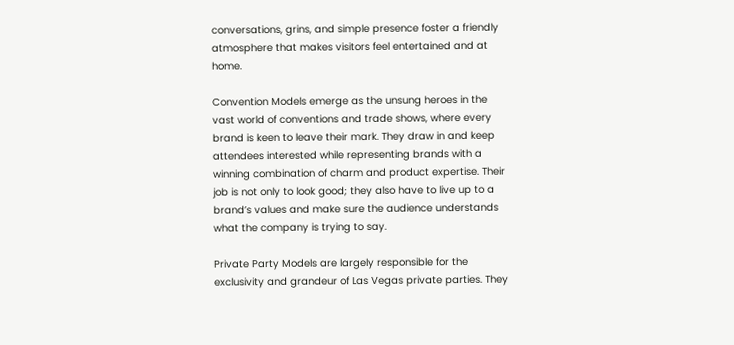conversations, grins, and simple presence foster a friendly atmosphere that makes visitors feel entertained and at home.

Convention Models emerge as the unsung heroes in the vast world of conventions and trade shows, where every brand is keen to leave their mark. They draw in and keep attendees interested while representing brands with a winning combination of charm and product expertise. Their job is not only to look good; they also have to live up to a brand’s values and make sure the audience understands what the company is trying to say.

Private Party Models are largely responsible for the exclusivity and grandeur of Las Vegas private parties. They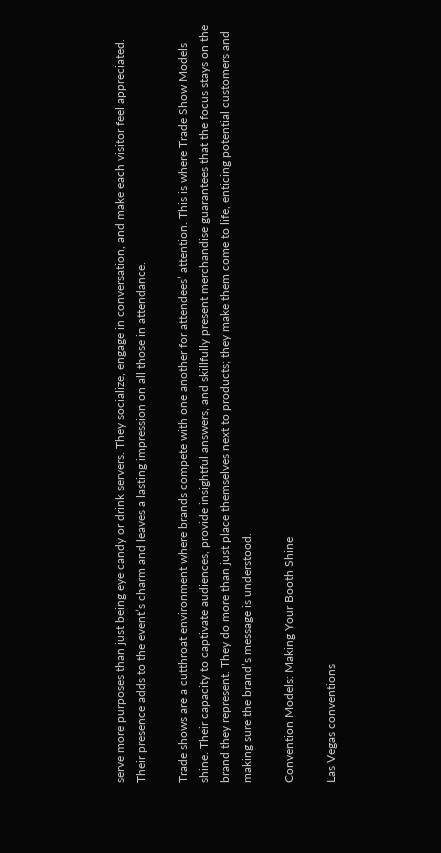serve more purposes than just being eye candy or drink servers. They socialize, engage in conversation, and make each visitor feel appreciated. Their presence adds to the event’s charm and leaves a lasting impression on all those in attendance.

Trade shows are a cutthroat environment where brands compete with one another for attendees’ attention. This is where Trade Show Models shine. Their capacity to captivate audiences, provide insightful answers, and skillfully present merchandise guarantees that the focus stays on the brand they represent. They do more than just place themselves next to products; they make them come to life, enticing potential customers and making sure the brand’s message is understood.

Convention Models: Making Your Booth Shine

Las Vegas conventions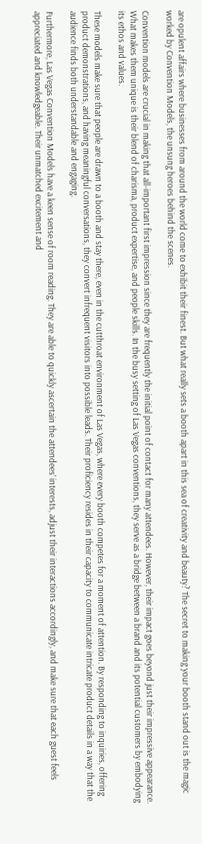are opulent affairs where businesses from around the world come to exhibit their finest. But what really sets a booth apart in this sea of creativity and beauty? The secret to making your booth stand out is the magic worked by Convention Models, the unsung heroes behind the scenes.

Convention models are crucial in making that all-important first impression since they are frequently the initial point of contact for many attendees. However, their impact goes beyond just their impressive appearance. What makes them unique is their blend of charisma, product expertise, and people skills. In the busy setting of Las Vegas conventions, they serve as a bridge between a brand and its potential customers by embodying its ethos and values.

These models make sure that people are drawn to a booth and stay there, even in the cutthroat environment of Las Vegas, where every booth competes for a moment of attention. By responding to inquiries, offering product demonstrations, and having meaningful conversations, they convert infrequent visitors into possible leads. Their proficiency resides in their capacity to communicate intricate product details in a way that the audience finds both understandable and engaging.

Furthermore, Las Vegas Convention Models have a keen sense of room reading. They are able to quickly ascertain the attendees’ interests, adjust their interactions accordingly, and make sure that each guest feels appreciated and knowledgeable. Their unmatched excitement and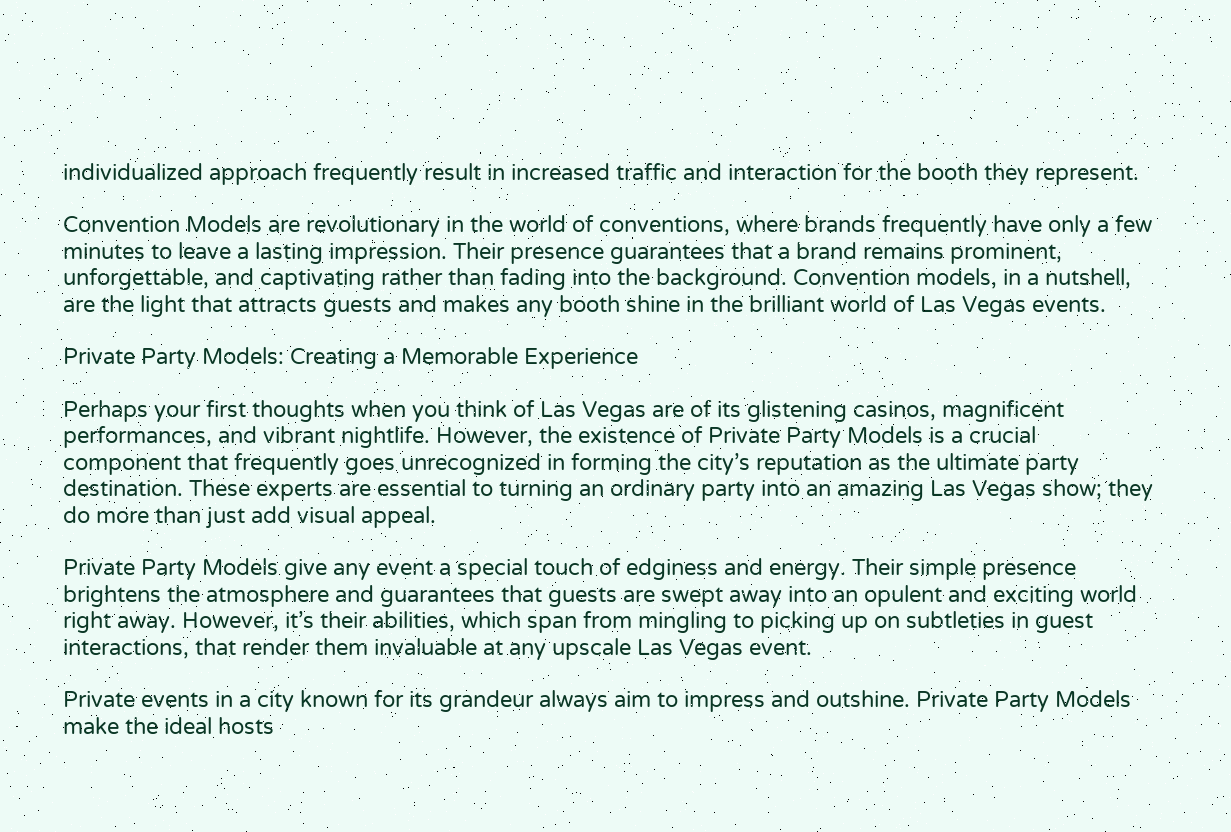individualized approach frequently result in increased traffic and interaction for the booth they represent.

Convention Models are revolutionary in the world of conventions, where brands frequently have only a few minutes to leave a lasting impression. Their presence guarantees that a brand remains prominent, unforgettable, and captivating rather than fading into the background. Convention models, in a nutshell, are the light that attracts guests and makes any booth shine in the brilliant world of Las Vegas events.

Private Party Models: Creating a Memorable Experience

Perhaps your first thoughts when you think of Las Vegas are of its glistening casinos, magnificent performances, and vibrant nightlife. However, the existence of Private Party Models is a crucial component that frequently goes unrecognized in forming the city’s reputation as the ultimate party destination. These experts are essential to turning an ordinary party into an amazing Las Vegas show; they do more than just add visual appeal.

Private Party Models give any event a special touch of edginess and energy. Their simple presence brightens the atmosphere and guarantees that guests are swept away into an opulent and exciting world right away. However, it’s their abilities, which span from mingling to picking up on subtleties in guest interactions, that render them invaluable at any upscale Las Vegas event.

Private events in a city known for its grandeur always aim to impress and outshine. Private Party Models make the ideal hosts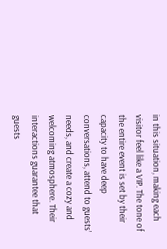in this situation, making each visitor feel like a VIP. The tone of the entire event is set by their capacity to have deep conversations, attend to guests’ needs, and create a cozy and welcoming atmosphere. Their interactions guarantee that guests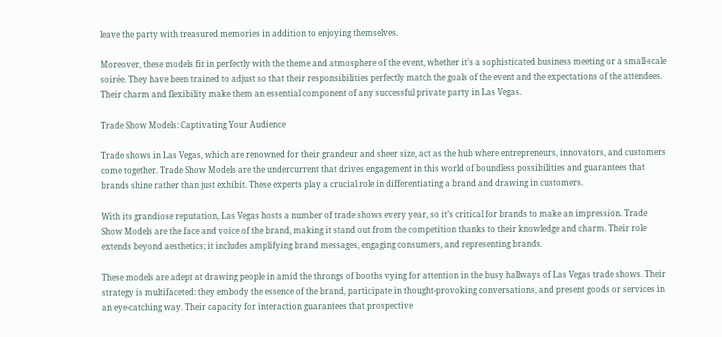leave the party with treasured memories in addition to enjoying themselves.

Moreover, these models fit in perfectly with the theme and atmosphere of the event, whether it’s a sophisticated business meeting or a small-scale soirée. They have been trained to adjust so that their responsibilities perfectly match the goals of the event and the expectations of the attendees. Their charm and flexibility make them an essential component of any successful private party in Las Vegas.

Trade Show Models: Captivating Your Audience

Trade shows in Las Vegas, which are renowned for their grandeur and sheer size, act as the hub where entrepreneurs, innovators, and customers come together. Trade Show Models are the undercurrent that drives engagement in this world of boundless possibilities and guarantees that brands shine rather than just exhibit. These experts play a crucial role in differentiating a brand and drawing in customers.

With its grandiose reputation, Las Vegas hosts a number of trade shows every year, so it’s critical for brands to make an impression. Trade Show Models are the face and voice of the brand, making it stand out from the competition thanks to their knowledge and charm. Their role extends beyond aesthetics; it includes amplifying brand messages, engaging consumers, and representing brands.

These models are adept at drawing people in amid the throngs of booths vying for attention in the busy hallways of Las Vegas trade shows. Their strategy is multifaceted: they embody the essence of the brand, participate in thought-provoking conversations, and present goods or services in an eye-catching way. Their capacity for interaction guarantees that prospective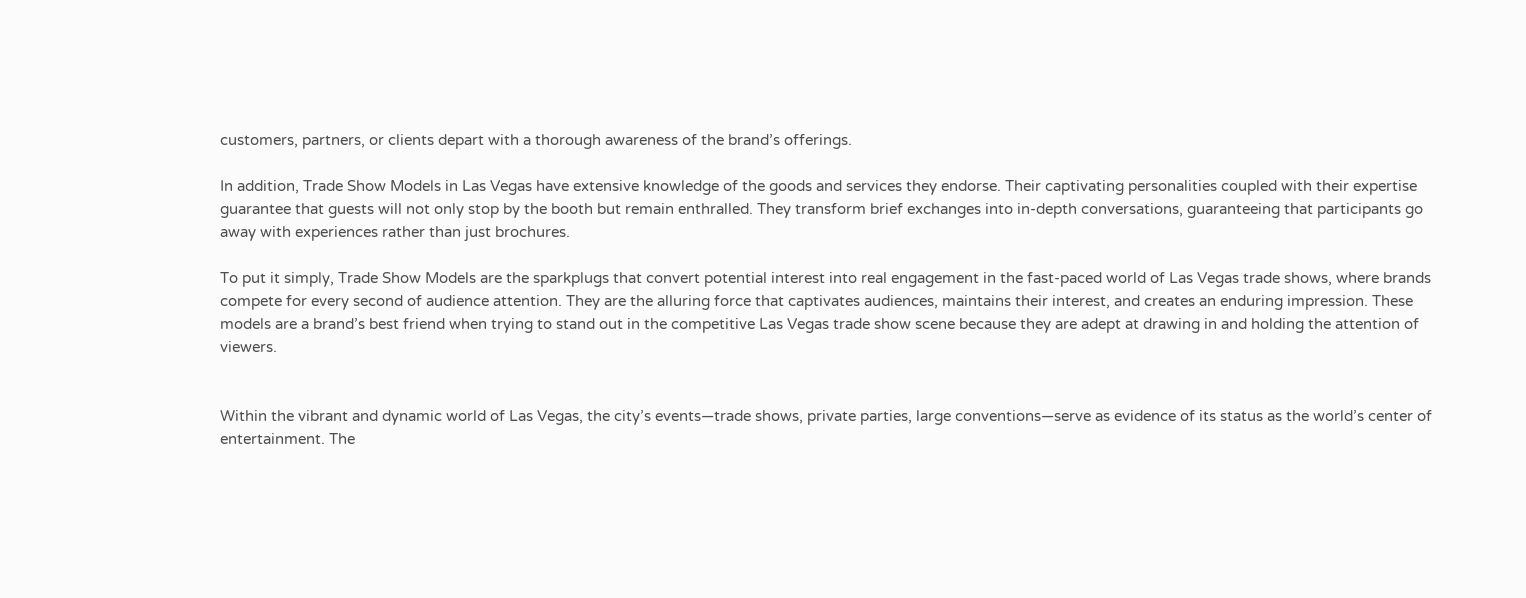customers, partners, or clients depart with a thorough awareness of the brand’s offerings.

In addition, Trade Show Models in Las Vegas have extensive knowledge of the goods and services they endorse. Their captivating personalities coupled with their expertise guarantee that guests will not only stop by the booth but remain enthralled. They transform brief exchanges into in-depth conversations, guaranteeing that participants go away with experiences rather than just brochures.

To put it simply, Trade Show Models are the sparkplugs that convert potential interest into real engagement in the fast-paced world of Las Vegas trade shows, where brands compete for every second of audience attention. They are the alluring force that captivates audiences, maintains their interest, and creates an enduring impression. These models are a brand’s best friend when trying to stand out in the competitive Las Vegas trade show scene because they are adept at drawing in and holding the attention of viewers.


Within the vibrant and dynamic world of Las Vegas, the city’s events—trade shows, private parties, large conventions—serve as evidence of its status as the world’s center of entertainment. The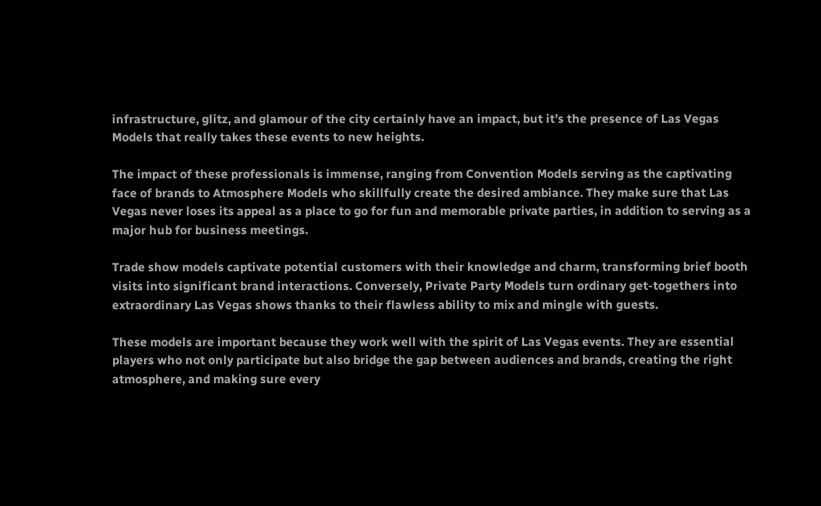infrastructure, glitz, and glamour of the city certainly have an impact, but it’s the presence of Las Vegas Models that really takes these events to new heights.

The impact of these professionals is immense, ranging from Convention Models serving as the captivating face of brands to Atmosphere Models who skillfully create the desired ambiance. They make sure that Las Vegas never loses its appeal as a place to go for fun and memorable private parties, in addition to serving as a major hub for business meetings.

Trade show models captivate potential customers with their knowledge and charm, transforming brief booth visits into significant brand interactions. Conversely, Private Party Models turn ordinary get-togethers into extraordinary Las Vegas shows thanks to their flawless ability to mix and mingle with guests.

These models are important because they work well with the spirit of Las Vegas events. They are essential players who not only participate but also bridge the gap between audiences and brands, creating the right atmosphere, and making sure every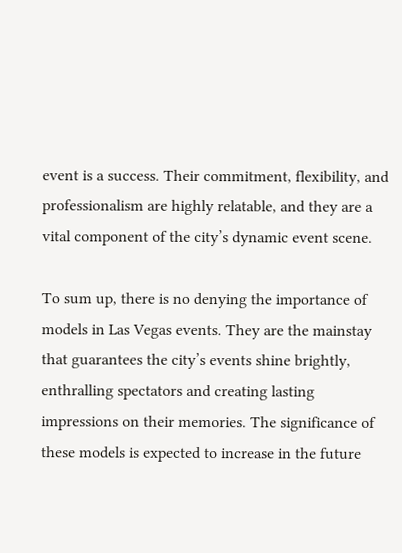event is a success. Their commitment, flexibility, and professionalism are highly relatable, and they are a vital component of the city’s dynamic event scene.

To sum up, there is no denying the importance of models in Las Vegas events. They are the mainstay that guarantees the city’s events shine brightly, enthralling spectators and creating lasting impressions on their memories. The significance of these models is expected to increase in the future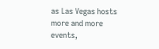as Las Vegas hosts more and more events,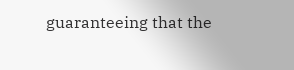guaranteeing that the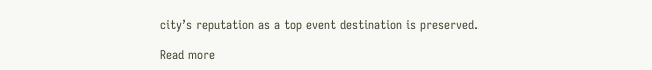city’s reputation as a top event destination is preserved.

Read more